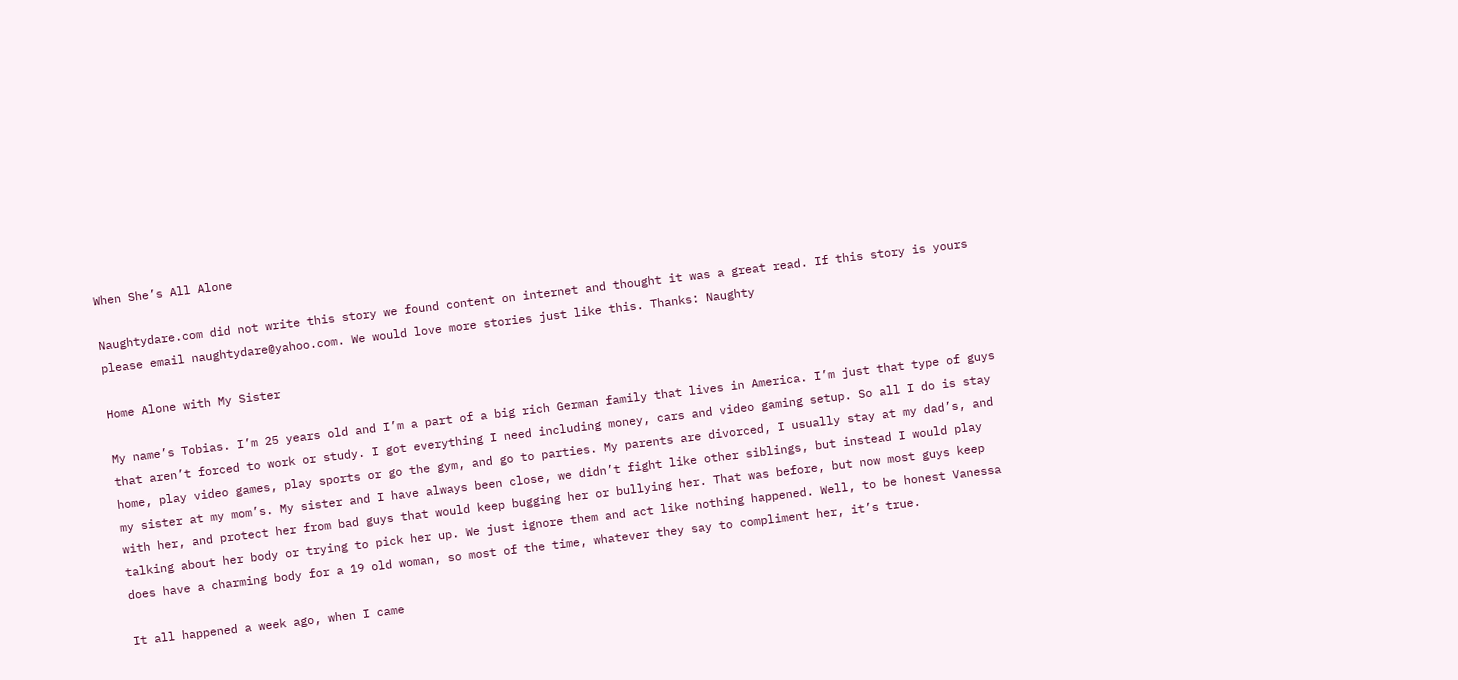When She’s All Alone

Naughtydare.com did not write this story we found content on internet and thought it was a great read. If this story is yours please email naughtydare@yahoo.com. We would love more stories just like this. Thanks: Naughty

Home Alone with My Sister

My name’s Tobias. I’m 25 years old and I’m a part of a big rich German family that lives in America. I’m just that type of guys that aren’t forced to work or study. I got everything I need including money, cars and video gaming setup. So all I do is stay home, play video games, play sports or go the gym, and go to parties. My parents are divorced, I usually stay at my dad’s, and my sister at my mom’s. My sister and I have always been close, we didn’t fight like other siblings, but instead I would play with her, and protect her from bad guys that would keep bugging her or bullying her. That was before, but now most guys keep talking about her body or trying to pick her up. We just ignore them and act like nothing happened. Well, to be honest Vanessa does have a charming body for a 19 old woman, so most of the time, whatever they say to compliment her, it’s true.

It all happened a week ago, when I came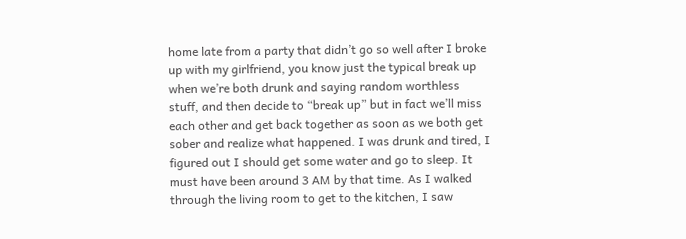home late from a party that didn’t go so well after I broke up with my girlfriend, you know just the typical break up when we’re both drunk and saying random worthless stuff, and then decide to “break up” but in fact we’ll miss each other and get back together as soon as we both get sober and realize what happened. I was drunk and tired, I figured out I should get some water and go to sleep. It must have been around 3 AM by that time. As I walked through the living room to get to the kitchen, I saw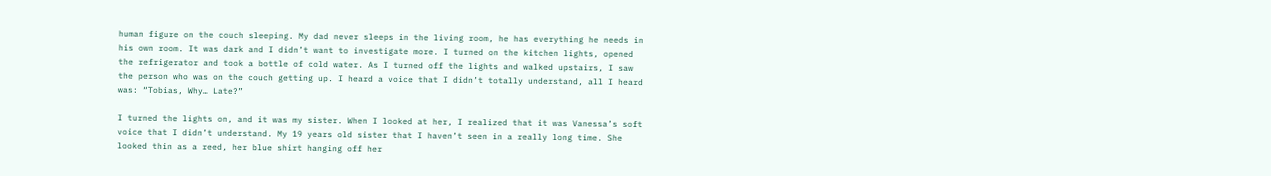human figure on the couch sleeping. My dad never sleeps in the living room, he has everything he needs in his own room. It was dark and I didn’t want to investigate more. I turned on the kitchen lights, opened the refrigerator and took a bottle of cold water. As I turned off the lights and walked upstairs, I saw the person who was on the couch getting up. I heard a voice that I didn’t totally understand, all I heard was: “Tobias, Why… Late?”

I turned the lights on, and it was my sister. When I looked at her, I realized that it was Vanessa’s soft voice that I didn’t understand. My 19 years old sister that I haven’t seen in a really long time. She looked thin as a reed, her blue shirt hanging off her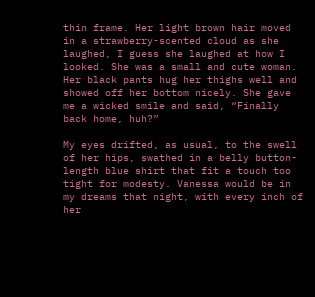thin frame. Her light brown hair moved in a strawberry-scented cloud as she laughed, I guess she laughed at how I looked. She was a small and cute woman. Her black pants hug her thighs well and showed off her bottom nicely. She gave me a wicked smile and said, “Finally back home, huh?”

My eyes drifted, as usual, to the swell of her hips, swathed in a belly button-length blue shirt that fit a touch too tight for modesty. Vanessa would be in my dreams that night, with every inch of her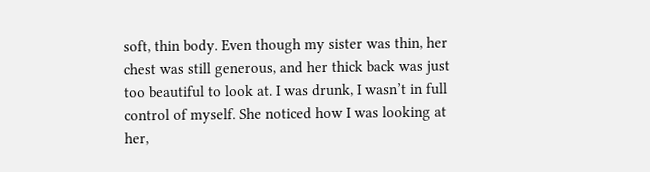soft, thin body. Even though my sister was thin, her chest was still generous, and her thick back was just too beautiful to look at. I was drunk, I wasn’t in full control of myself. She noticed how I was looking at her,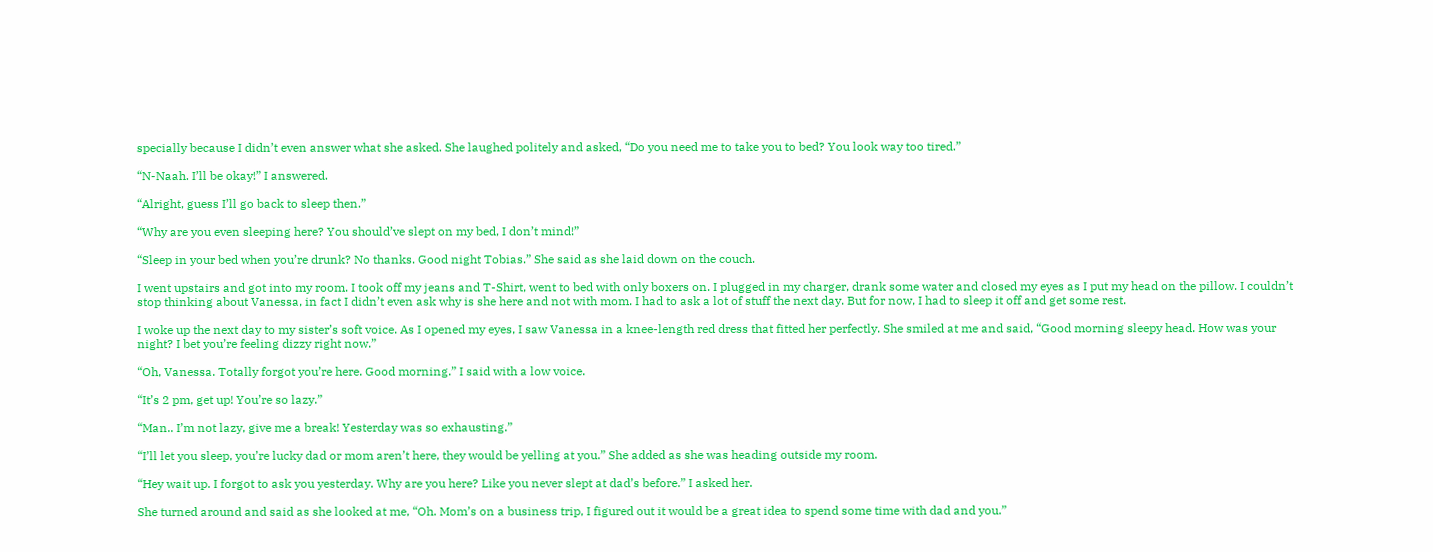specially because I didn’t even answer what she asked. She laughed politely and asked, “Do you need me to take you to bed? You look way too tired.”

“N-Naah. I’ll be okay!” I answered.

“Alright, guess I’ll go back to sleep then.”

“Why are you even sleeping here? You should’ve slept on my bed, I don’t mind!”

“Sleep in your bed when you’re drunk? No thanks. Good night Tobias.” She said as she laid down on the couch.

I went upstairs and got into my room. I took off my jeans and T-Shirt, went to bed with only boxers on. I plugged in my charger, drank some water and closed my eyes as I put my head on the pillow. I couldn’t stop thinking about Vanessa, in fact I didn’t even ask why is she here and not with mom. I had to ask a lot of stuff the next day. But for now, I had to sleep it off and get some rest.

I woke up the next day to my sister’s soft voice. As I opened my eyes, I saw Vanessa in a knee-length red dress that fitted her perfectly. She smiled at me and said, “Good morning sleepy head. How was your night? I bet you’re feeling dizzy right now.”

“Oh, Vanessa. Totally forgot you’re here. Good morning.” I said with a low voice.

“It’s 2 pm, get up! You’re so lazy.”

“Man.. I’m not lazy, give me a break! Yesterday was so exhausting.”

“I’ll let you sleep, you’re lucky dad or mom aren’t here, they would be yelling at you.” She added as she was heading outside my room.

“Hey wait up. I forgot to ask you yesterday. Why are you here? Like you never slept at dad’s before.” I asked her.

She turned around and said as she looked at me, “Oh. Mom’s on a business trip, I figured out it would be a great idea to spend some time with dad and you.”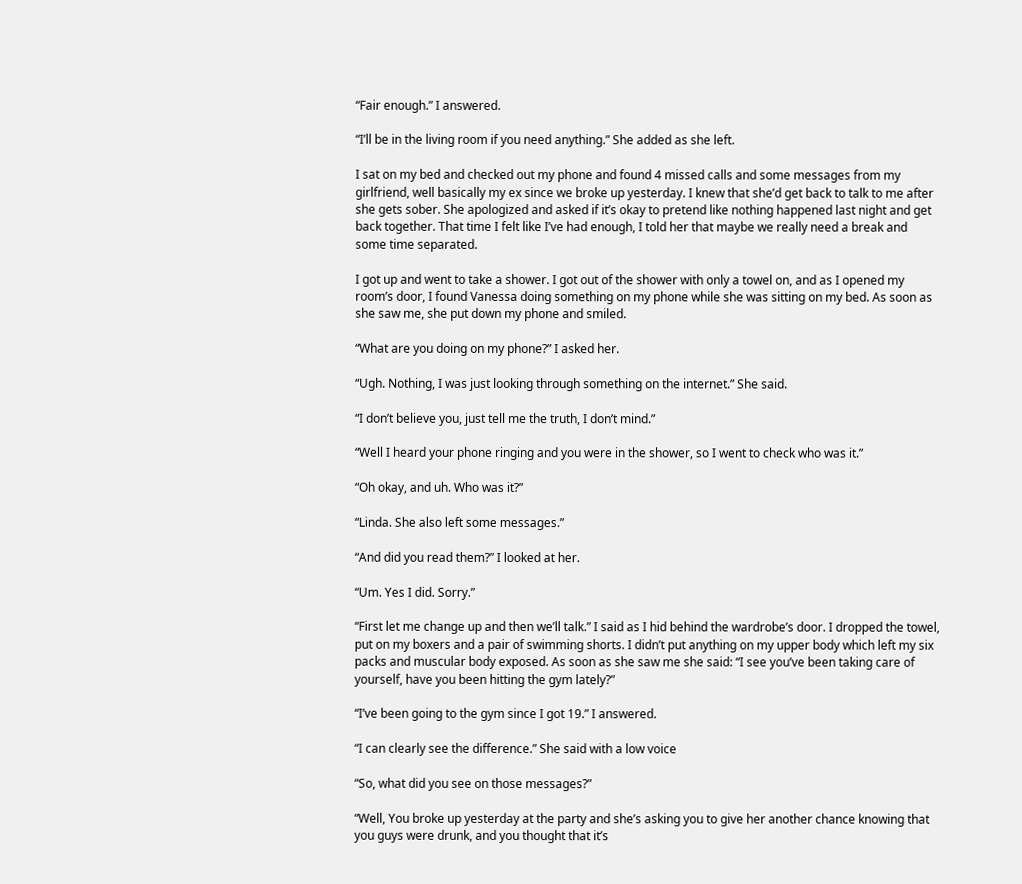“Fair enough.” I answered.

“I’ll be in the living room if you need anything.” She added as she left.

I sat on my bed and checked out my phone and found 4 missed calls and some messages from my girlfriend, well basically my ex since we broke up yesterday. I knew that she’d get back to talk to me after she gets sober. She apologized and asked if it’s okay to pretend like nothing happened last night and get back together. That time I felt like I’ve had enough, I told her that maybe we really need a break and some time separated.

I got up and went to take a shower. I got out of the shower with only a towel on, and as I opened my room’s door, I found Vanessa doing something on my phone while she was sitting on my bed. As soon as she saw me, she put down my phone and smiled.

“What are you doing on my phone?” I asked her.

“Ugh. Nothing, I was just looking through something on the internet.” She said.

“I don’t believe you, just tell me the truth, I don’t mind.”

“Well I heard your phone ringing and you were in the shower, so I went to check who was it.”

“Oh okay, and uh. Who was it?”

“Linda. She also left some messages.”

“And did you read them?” I looked at her.

“Um. Yes I did. Sorry.”

“First let me change up and then we’ll talk.” I said as I hid behind the wardrobe’s door. I dropped the towel, put on my boxers and a pair of swimming shorts. I didn’t put anything on my upper body which left my six packs and muscular body exposed. As soon as she saw me she said: “I see you’ve been taking care of yourself, have you been hitting the gym lately?”

“I’ve been going to the gym since I got 19.” I answered.

“I can clearly see the difference.” She said with a low voice

“So, what did you see on those messages?”

“Well, You broke up yesterday at the party and she’s asking you to give her another chance knowing that you guys were drunk, and you thought that it’s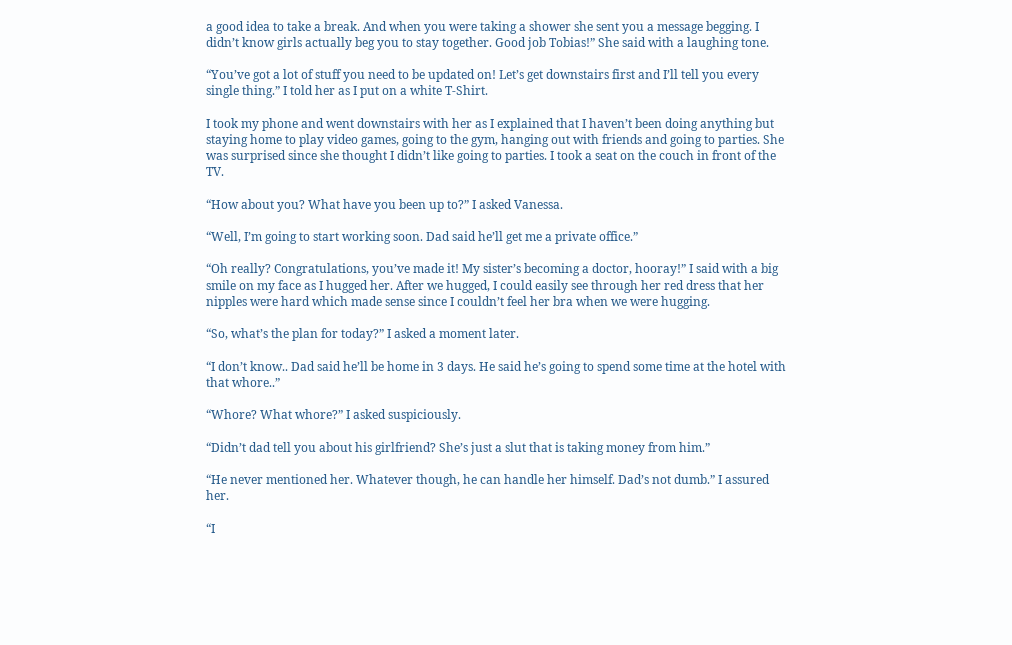a good idea to take a break. And when you were taking a shower she sent you a message begging. I didn’t know girls actually beg you to stay together. Good job Tobias!” She said with a laughing tone.

“You’ve got a lot of stuff you need to be updated on! Let’s get downstairs first and I’ll tell you every single thing.” I told her as I put on a white T-Shirt.

I took my phone and went downstairs with her as I explained that I haven’t been doing anything but staying home to play video games, going to the gym, hanging out with friends and going to parties. She was surprised since she thought I didn’t like going to parties. I took a seat on the couch in front of the TV.

“How about you? What have you been up to?” I asked Vanessa.

“Well, I’m going to start working soon. Dad said he’ll get me a private office.”

“Oh really? Congratulations, you’ve made it! My sister’s becoming a doctor, hooray!” I said with a big smile on my face as I hugged her. After we hugged, I could easily see through her red dress that her nipples were hard which made sense since I couldn’t feel her bra when we were hugging.

“So, what’s the plan for today?” I asked a moment later.

“I don’t know.. Dad said he’ll be home in 3 days. He said he’s going to spend some time at the hotel with that whore..”

“Whore? What whore?” I asked suspiciously.

“Didn’t dad tell you about his girlfriend? She’s just a slut that is taking money from him.”

“He never mentioned her. Whatever though, he can handle her himself. Dad’s not dumb.” I assured her.

“I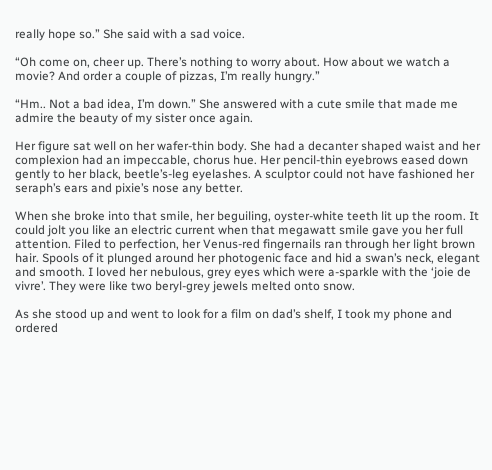really hope so.” She said with a sad voice.

“Oh come on, cheer up. There’s nothing to worry about. How about we watch a movie? And order a couple of pizzas, I’m really hungry.”

“Hm.. Not a bad idea, I’m down.” She answered with a cute smile that made me admire the beauty of my sister once again.

Her figure sat well on her wafer-thin body. She had a decanter shaped waist and her complexion had an impeccable, chorus hue. Her pencil-thin eyebrows eased down gently to her black, beetle’s-leg eyelashes. A sculptor could not have fashioned her seraph’s ears and pixie’s nose any better.

When she broke into that smile, her beguiling, oyster-white teeth lit up the room. It could jolt you like an electric current when that megawatt smile gave you her full attention. Filed to perfection, her Venus-red fingernails ran through her light brown hair. Spools of it plunged around her photogenic face and hid a swan’s neck, elegant and smooth. I loved her nebulous, grey eyes which were a-sparkle with the ‘joie de vivre’. They were like two beryl-grey jewels melted onto snow.

As she stood up and went to look for a film on dad’s shelf, I took my phone and ordered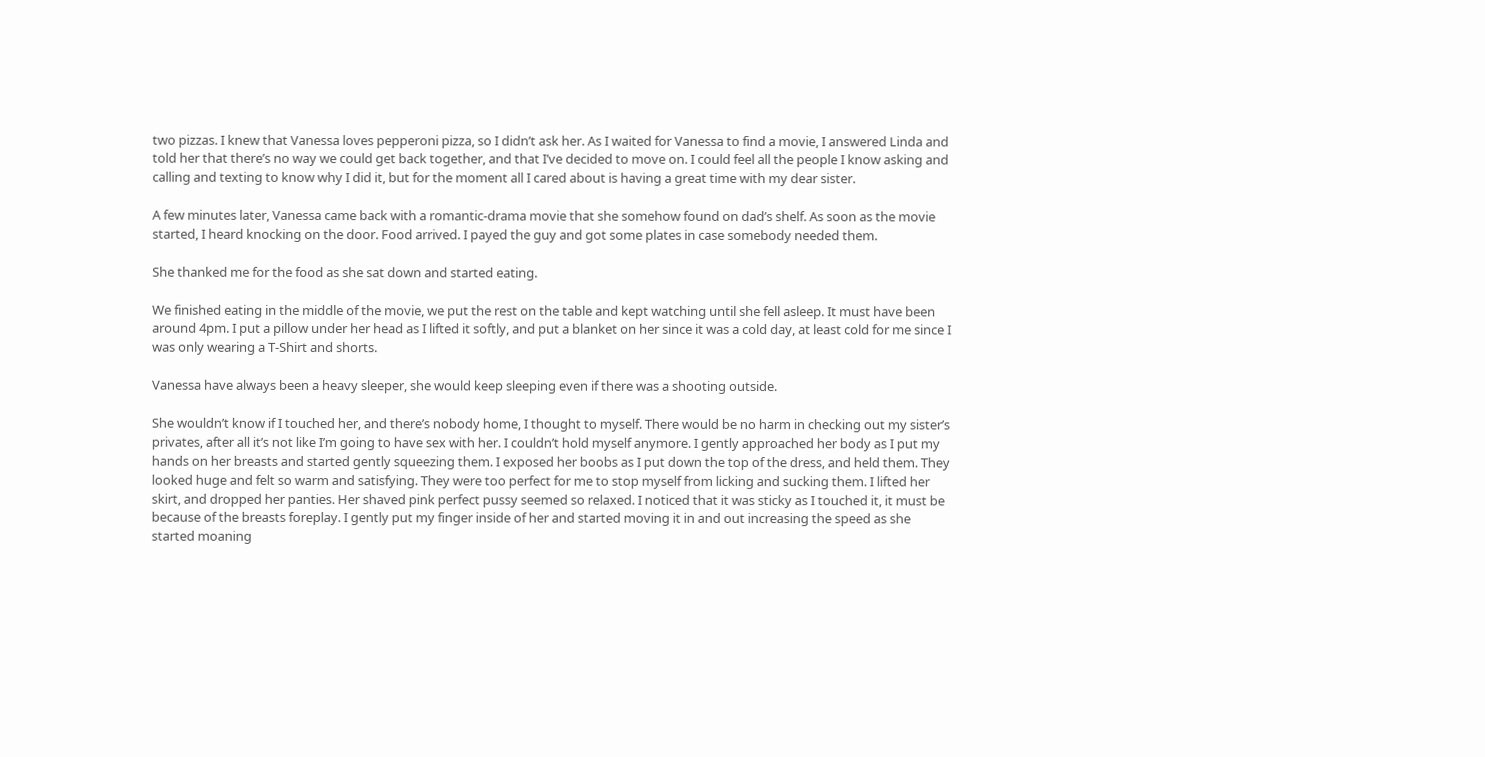two pizzas. I knew that Vanessa loves pepperoni pizza, so I didn’t ask her. As I waited for Vanessa to find a movie, I answered Linda and told her that there’s no way we could get back together, and that I’ve decided to move on. I could feel all the people I know asking and calling and texting to know why I did it, but for the moment all I cared about is having a great time with my dear sister.

A few minutes later, Vanessa came back with a romantic-drama movie that she somehow found on dad’s shelf. As soon as the movie started, I heard knocking on the door. Food arrived. I payed the guy and got some plates in case somebody needed them.

She thanked me for the food as she sat down and started eating.

We finished eating in the middle of the movie, we put the rest on the table and kept watching until she fell asleep. It must have been around 4pm. I put a pillow under her head as I lifted it softly, and put a blanket on her since it was a cold day, at least cold for me since I was only wearing a T-Shirt and shorts.

Vanessa have always been a heavy sleeper, she would keep sleeping even if there was a shooting outside.

She wouldn’t know if I touched her, and there’s nobody home, I thought to myself. There would be no harm in checking out my sister’s privates, after all it’s not like I’m going to have sex with her. I couldn’t hold myself anymore. I gently approached her body as I put my hands on her breasts and started gently squeezing them. I exposed her boobs as I put down the top of the dress, and held them. They looked huge and felt so warm and satisfying. They were too perfect for me to stop myself from licking and sucking them. I lifted her skirt, and dropped her panties. Her shaved pink perfect pussy seemed so relaxed. I noticed that it was sticky as I touched it, it must be because of the breasts foreplay. I gently put my finger inside of her and started moving it in and out increasing the speed as she started moaning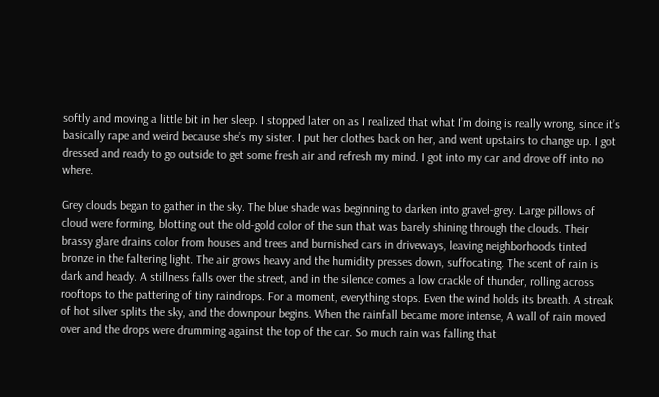softly and moving a little bit in her sleep. I stopped later on as I realized that what I’m doing is really wrong, since it’s basically rape and weird because she’s my sister. I put her clothes back on her, and went upstairs to change up. I got dressed and ready to go outside to get some fresh air and refresh my mind. I got into my car and drove off into no where.

Grey clouds began to gather in the sky. The blue shade was beginning to darken into gravel-grey. Large pillows of cloud were forming, blotting out the old-gold color of the sun that was barely shining through the clouds. Their brassy glare drains color from houses and trees and burnished cars in driveways, leaving neighborhoods tinted bronze in the faltering light. The air grows heavy and the humidity presses down, suffocating. The scent of rain is dark and heady. A stillness falls over the street, and in the silence comes a low crackle of thunder, rolling across rooftops to the pattering of tiny raindrops. For a moment, everything stops. Even the wind holds its breath. A streak of hot silver splits the sky, and the downpour begins. When the rainfall became more intense, A wall of rain moved over and the drops were drumming against the top of the car. So much rain was falling that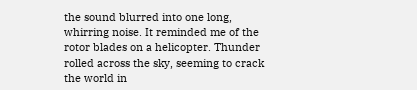the sound blurred into one long, whirring noise. It reminded me of the rotor blades on a helicopter. Thunder rolled across the sky, seeming to crack the world in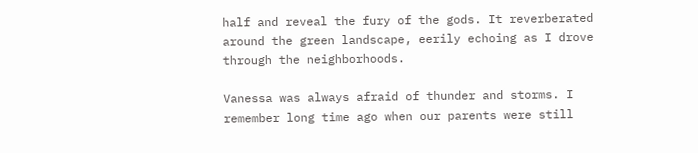half and reveal the fury of the gods. It reverberated around the green landscape, eerily echoing as I drove through the neighborhoods.

Vanessa was always afraid of thunder and storms. I remember long time ago when our parents were still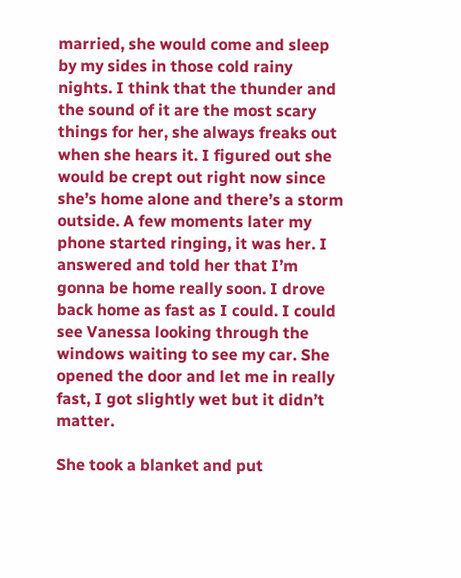married, she would come and sleep by my sides in those cold rainy nights. I think that the thunder and the sound of it are the most scary things for her, she always freaks out when she hears it. I figured out she would be crept out right now since she’s home alone and there’s a storm outside. A few moments later my phone started ringing, it was her. I answered and told her that I’m gonna be home really soon. I drove back home as fast as I could. I could see Vanessa looking through the windows waiting to see my car. She opened the door and let me in really fast, I got slightly wet but it didn’t matter.

She took a blanket and put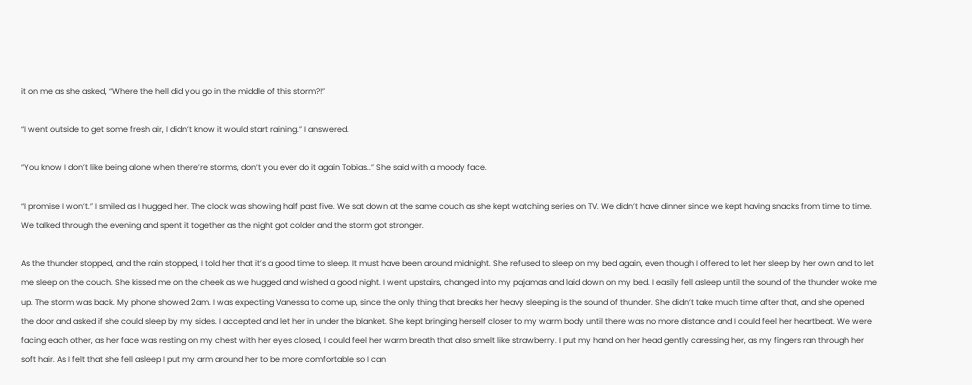it on me as she asked, “Where the hell did you go in the middle of this storm?!”

“I went outside to get some fresh air, I didn’t know it would start raining.” I answered.

“You know I don’t like being alone when there’re storms, don’t you ever do it again Tobias..” She said with a moody face.

“I promise I won’t.” I smiled as I hugged her. The clock was showing half past five. We sat down at the same couch as she kept watching series on TV. We didn’t have dinner since we kept having snacks from time to time. We talked through the evening and spent it together as the night got colder and the storm got stronger.

As the thunder stopped, and the rain stopped, I told her that it’s a good time to sleep. It must have been around midnight. She refused to sleep on my bed again, even though I offered to let her sleep by her own and to let me sleep on the couch. She kissed me on the cheek as we hugged and wished a good night. I went upstairs, changed into my pajamas and laid down on my bed. I easily fell asleep until the sound of the thunder woke me up. The storm was back. My phone showed 2am. I was expecting Vanessa to come up, since the only thing that breaks her heavy sleeping is the sound of thunder. She didn’t take much time after that, and she opened the door and asked if she could sleep by my sides. I accepted and let her in under the blanket. She kept bringing herself closer to my warm body until there was no more distance and I could feel her heartbeat. We were facing each other, as her face was resting on my chest with her eyes closed, I could feel her warm breath that also smelt like strawberry. I put my hand on her head gently caressing her, as my fingers ran through her soft hair. As I felt that she fell asleep I put my arm around her to be more comfortable so I can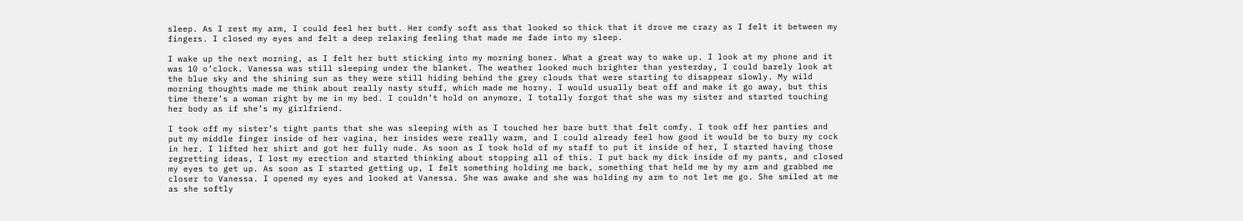sleep. As I rest my arm, I could feel her butt. Her comfy soft ass that looked so thick that it drove me crazy as I felt it between my fingers. I closed my eyes and felt a deep relaxing feeling that made me fade into my sleep.

I wake up the next morning, as I felt her butt sticking into my morning boner. What a great way to wake up. I look at my phone and it was 10 o’clock. Vanessa was still sleeping under the blanket. The weather looked much brighter than yesterday, I could barely look at the blue sky and the shining sun as they were still hiding behind the grey clouds that were starting to disappear slowly. My wild morning thoughts made me think about really nasty stuff, which made me horny. I would usually beat off and make it go away, but this time there’s a woman right by me in my bed. I couldn’t hold on anymore, I totally forgot that she was my sister and started touching her body as if she’s my girlfriend.

I took off my sister’s tight pants that she was sleeping with as I touched her bare butt that felt comfy. I took off her panties and put my middle finger inside of her vagina, her insides were really warm, and I could already feel how good it would be to bury my cock in her. I lifted her shirt and got her fully nude. As soon as I took hold of my staff to put it inside of her, I started having those regretting ideas, I lost my erection and started thinking about stopping all of this. I put back my dick inside of my pants, and closed my eyes to get up. As soon as I started getting up, I felt something holding me back, something that held me by my arm and grabbed me closer to Vanessa. I opened my eyes and looked at Vanessa. She was awake and she was holding my arm to not let me go. She smiled at me as she softly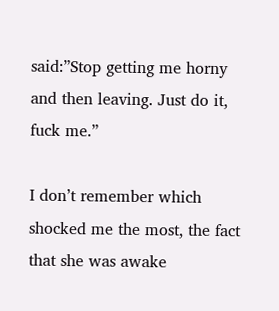said:”Stop getting me horny and then leaving. Just do it, fuck me.”

I don’t remember which shocked me the most, the fact that she was awake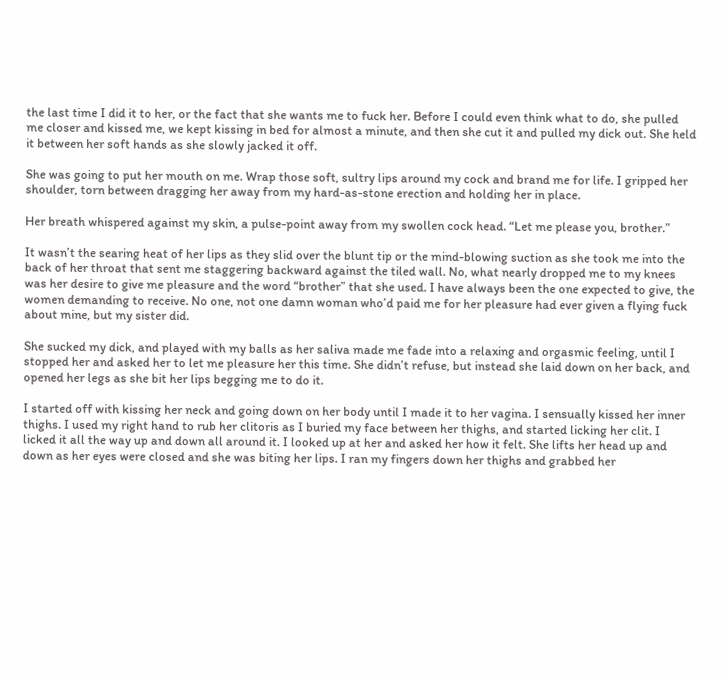the last time I did it to her, or the fact that she wants me to fuck her. Before I could even think what to do, she pulled me closer and kissed me, we kept kissing in bed for almost a minute, and then she cut it and pulled my dick out. She held it between her soft hands as she slowly jacked it off.

She was going to put her mouth on me. Wrap those soft, sultry lips around my cock and brand me for life. I gripped her shoulder, torn between dragging her away from my hard-as-stone erection and holding her in place.

Her breath whispered against my skin, a pulse-point away from my swollen cock head. “Let me please you, brother.”

It wasn’t the searing heat of her lips as they slid over the blunt tip or the mind-blowing suction as she took me into the back of her throat that sent me staggering backward against the tiled wall. No, what nearly dropped me to my knees was her desire to give me pleasure and the word “brother” that she used. I have always been the one expected to give, the women demanding to receive. No one, not one damn woman who’d paid me for her pleasure had ever given a flying fuck about mine, but my sister did.

She sucked my dick, and played with my balls as her saliva made me fade into a relaxing and orgasmic feeling, until I stopped her and asked her to let me pleasure her this time. She didn’t refuse, but instead she laid down on her back, and opened her legs as she bit her lips begging me to do it.

I started off with kissing her neck and going down on her body until I made it to her vagina. I sensually kissed her inner thighs. I used my right hand to rub her clitoris as I buried my face between her thighs, and started licking her clit. I licked it all the way up and down all around it. I looked up at her and asked her how it felt. She lifts her head up and down as her eyes were closed and she was biting her lips. I ran my fingers down her thighs and grabbed her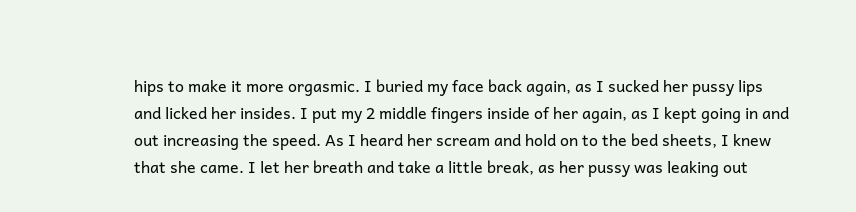hips to make it more orgasmic. I buried my face back again, as I sucked her pussy lips and licked her insides. I put my 2 middle fingers inside of her again, as I kept going in and out increasing the speed. As I heard her scream and hold on to the bed sheets, I knew that she came. I let her breath and take a little break, as her pussy was leaking out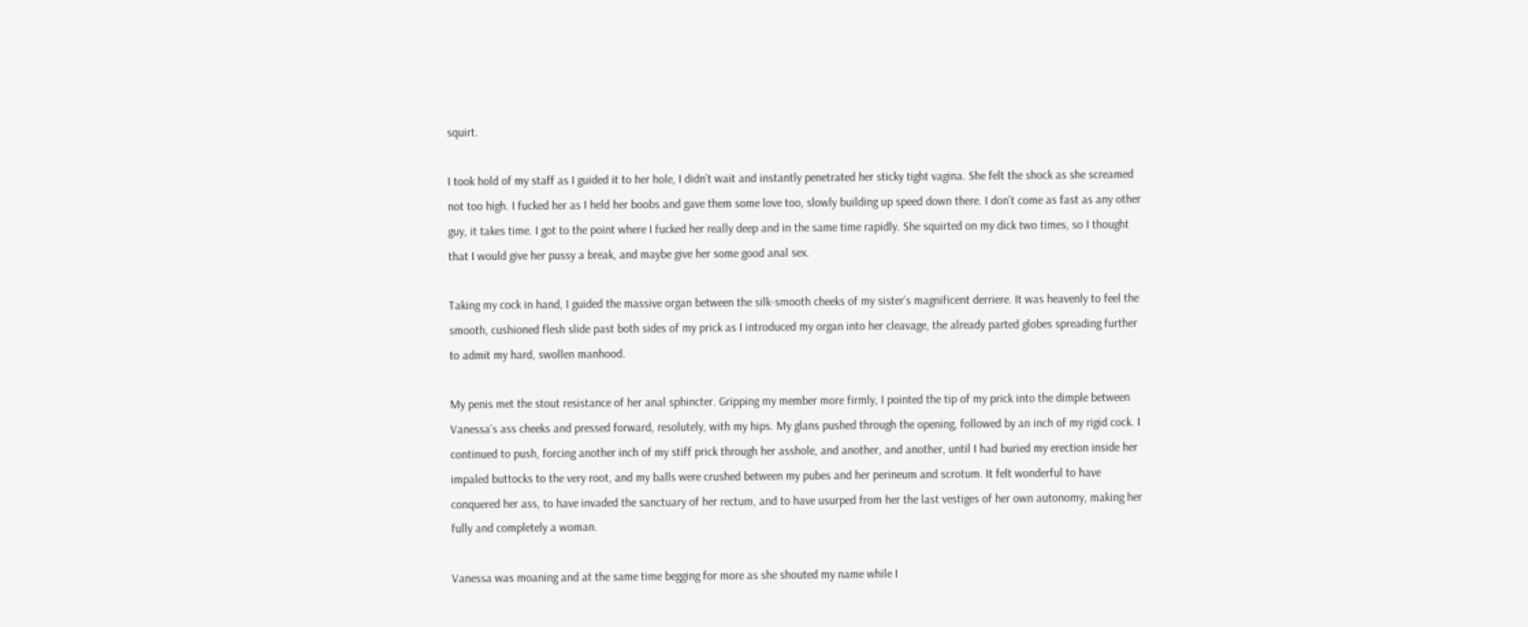squirt.

I took hold of my staff as I guided it to her hole, I didn’t wait and instantly penetrated her sticky tight vagina. She felt the shock as she screamed not too high. I fucked her as I held her boobs and gave them some love too, slowly building up speed down there. I don’t come as fast as any other guy, it takes time. I got to the point where I fucked her really deep and in the same time rapidly. She squirted on my dick two times, so I thought that I would give her pussy a break, and maybe give her some good anal sex.

Taking my cock in hand, I guided the massive organ between the silk-smooth cheeks of my sister’s magnificent derriere. It was heavenly to feel the smooth, cushioned flesh slide past both sides of my prick as I introduced my organ into her cleavage, the already parted globes spreading further to admit my hard, swollen manhood.

My penis met the stout resistance of her anal sphincter. Gripping my member more firmly, I pointed the tip of my prick into the dimple between Vanessa’s ass cheeks and pressed forward, resolutely, with my hips. My glans pushed through the opening, followed by an inch of my rigid cock. I continued to push, forcing another inch of my stiff prick through her asshole, and another, and another, until I had buried my erection inside her impaled buttocks to the very root, and my balls were crushed between my pubes and her perineum and scrotum. It felt wonderful to have conquered her ass, to have invaded the sanctuary of her rectum, and to have usurped from her the last vestiges of her own autonomy, making her fully and completely a woman.

Vanessa was moaning and at the same time begging for more as she shouted my name while I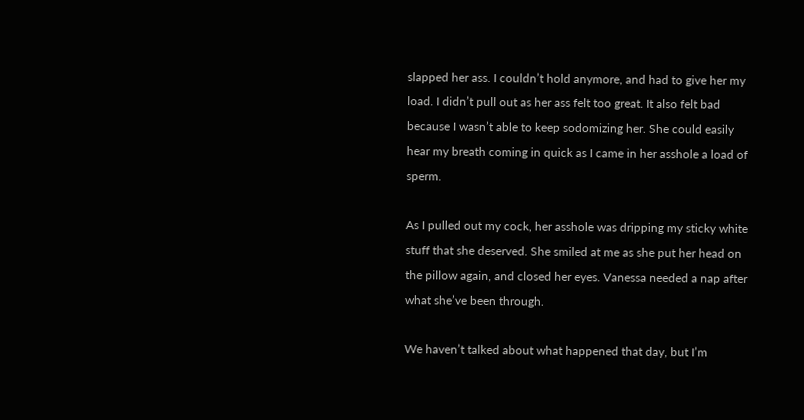slapped her ass. I couldn’t hold anymore, and had to give her my load. I didn’t pull out as her ass felt too great. It also felt bad because I wasn’t able to keep sodomizing her. She could easily hear my breath coming in quick as I came in her asshole a load of sperm.

As I pulled out my cock, her asshole was dripping my sticky white stuff that she deserved. She smiled at me as she put her head on the pillow again, and closed her eyes. Vanessa needed a nap after what she’ve been through.

We haven’t talked about what happened that day, but I’m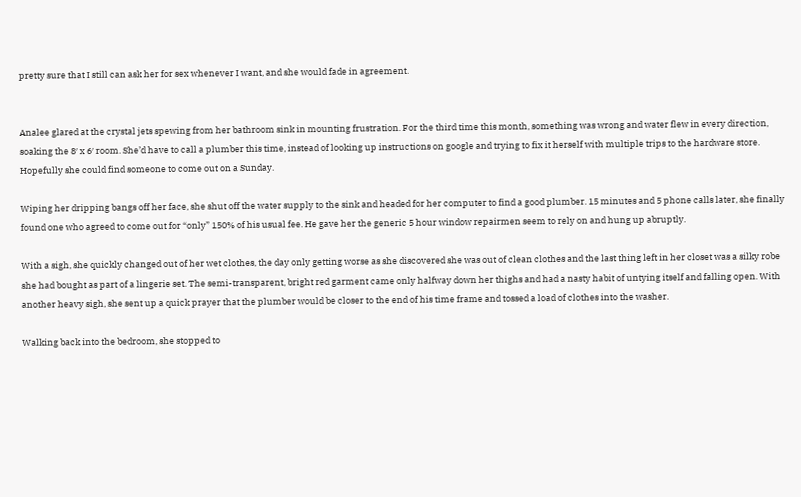pretty sure that I still can ask her for sex whenever I want, and she would fade in agreement.


Analee glared at the crystal jets spewing from her bathroom sink in mounting frustration. For the third time this month, something was wrong and water flew in every direction, soaking the 8′ x 6′ room. She’d have to call a plumber this time, instead of looking up instructions on google and trying to fix it herself with multiple trips to the hardware store. Hopefully she could find someone to come out on a Sunday.

Wiping her dripping bangs off her face, she shut off the water supply to the sink and headed for her computer to find a good plumber. 15 minutes and 5 phone calls later, she finally found one who agreed to come out for “only” 150% of his usual fee. He gave her the generic 5 hour window repairmen seem to rely on and hung up abruptly.

With a sigh, she quickly changed out of her wet clothes, the day only getting worse as she discovered she was out of clean clothes and the last thing left in her closet was a silky robe she had bought as part of a lingerie set. The semi-transparent, bright red garment came only halfway down her thighs and had a nasty habit of untying itself and falling open. With another heavy sigh, she sent up a quick prayer that the plumber would be closer to the end of his time frame and tossed a load of clothes into the washer.

Walking back into the bedroom, she stopped to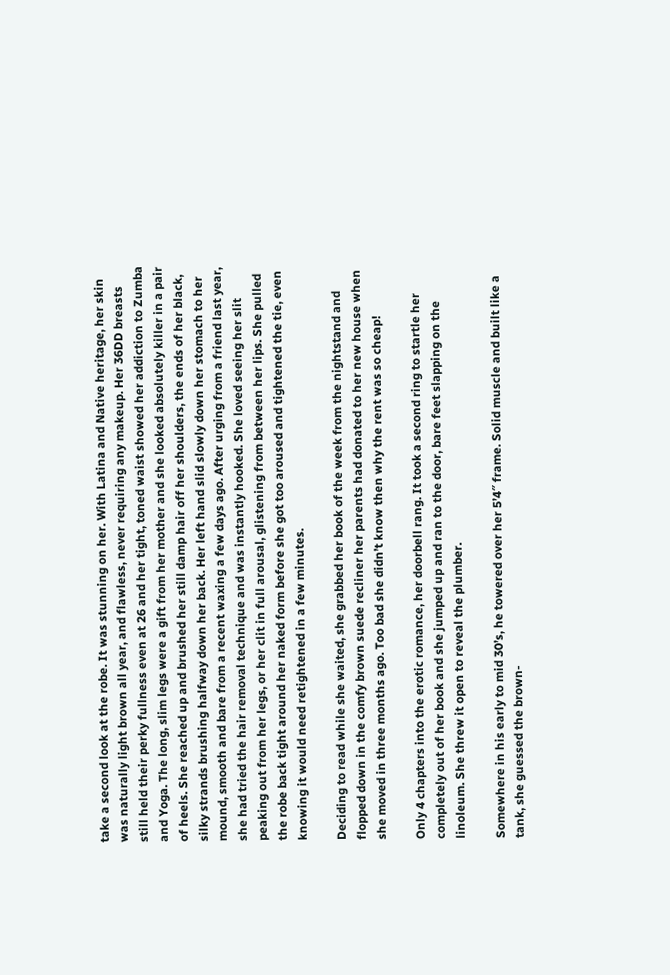take a second look at the robe. It was stunning on her. With Latina and Native heritage, her skin was naturally light brown all year, and flawless, never requiring any makeup. Her 36DD breasts still held their perky fullness even at 26 and her tight, toned waist showed her addiction to Zumba and Yoga. The long, slim legs were a gift from her mother and she looked absolutely killer in a pair of heels. She reached up and brushed her still damp hair off her shoulders, the ends of her black, silky strands brushing halfway down her back. Her left hand slid slowly down her stomach to her mound, smooth and bare from a recent waxing a few days ago. After urging from a friend last year, she had tried the hair removal technique and was instantly hooked. She loved seeing her slit peaking out from her legs, or her clit in full arousal, glistening from between her lips. She pulled the robe back tight around her naked form before she got too aroused and tightened the tie, even knowing it would need retightened in a few minutes.

Deciding to read while she waited, she grabbed her book of the week from the nightstand and flopped down in the comfy brown suede recliner her parents had donated to her new house when she moved in three months ago. Too bad she didn’t know then why the rent was so cheap!

Only 4 chapters into the erotic romance, her doorbell rang. It took a second ring to startle her completely out of her book and she jumped up and ran to the door, bare feet slapping on the linoleum. She threw it open to reveal the plumber.

Somewhere in his early to mid 30’s, he towered over her 5’4″ frame. Solid muscle and built like a tank, she guessed the brown-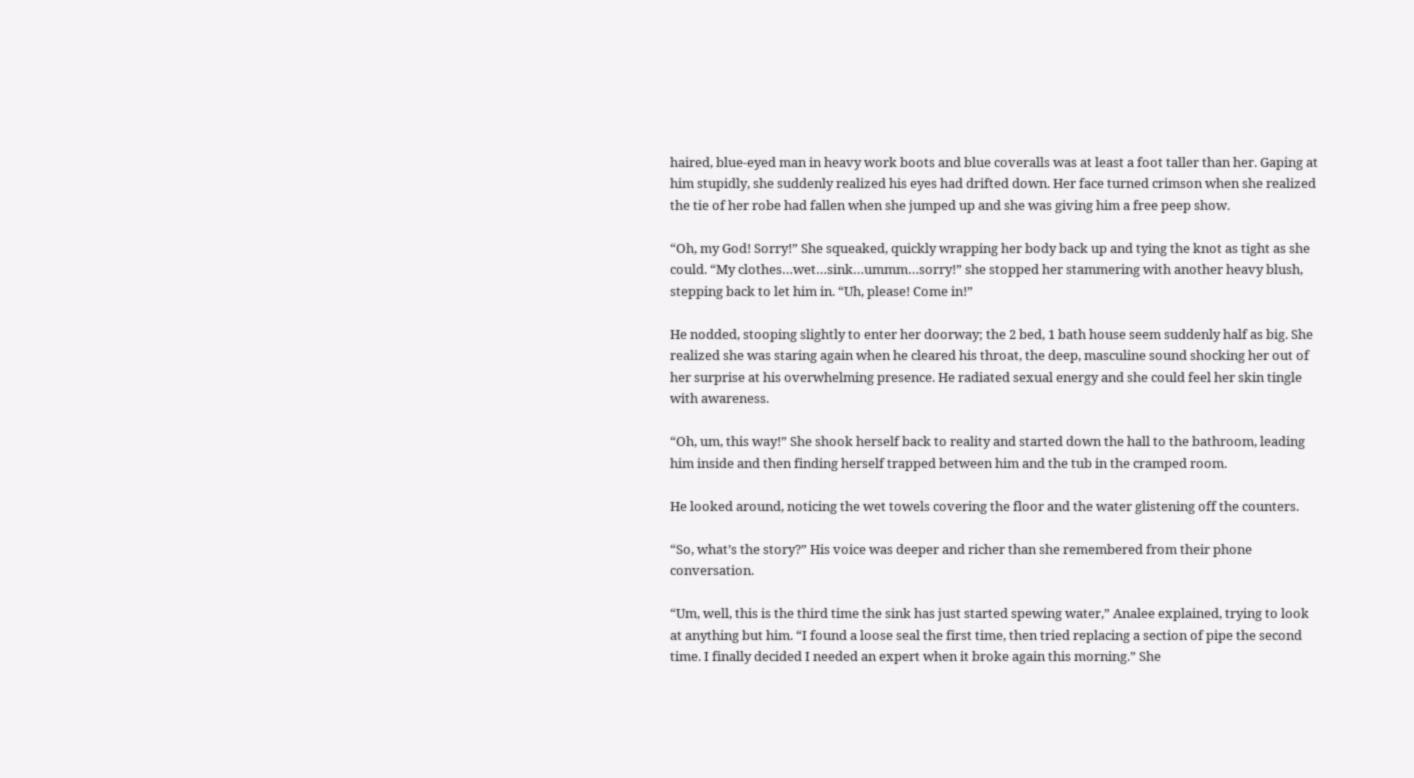haired, blue-eyed man in heavy work boots and blue coveralls was at least a foot taller than her. Gaping at him stupidly, she suddenly realized his eyes had drifted down. Her face turned crimson when she realized the tie of her robe had fallen when she jumped up and she was giving him a free peep show.

“Oh, my God! Sorry!” She squeaked, quickly wrapping her body back up and tying the knot as tight as she could. “My clothes…wet…sink…ummm…sorry!” she stopped her stammering with another heavy blush, stepping back to let him in. “Uh, please! Come in!”

He nodded, stooping slightly to enter her doorway; the 2 bed, 1 bath house seem suddenly half as big. She realized she was staring again when he cleared his throat, the deep, masculine sound shocking her out of her surprise at his overwhelming presence. He radiated sexual energy and she could feel her skin tingle with awareness.

“Oh, um, this way!” She shook herself back to reality and started down the hall to the bathroom, leading him inside and then finding herself trapped between him and the tub in the cramped room.

He looked around, noticing the wet towels covering the floor and the water glistening off the counters.

“So, what’s the story?” His voice was deeper and richer than she remembered from their phone conversation.

“Um, well, this is the third time the sink has just started spewing water,” Analee explained, trying to look at anything but him. “I found a loose seal the first time, then tried replacing a section of pipe the second time. I finally decided I needed an expert when it broke again this morning.” She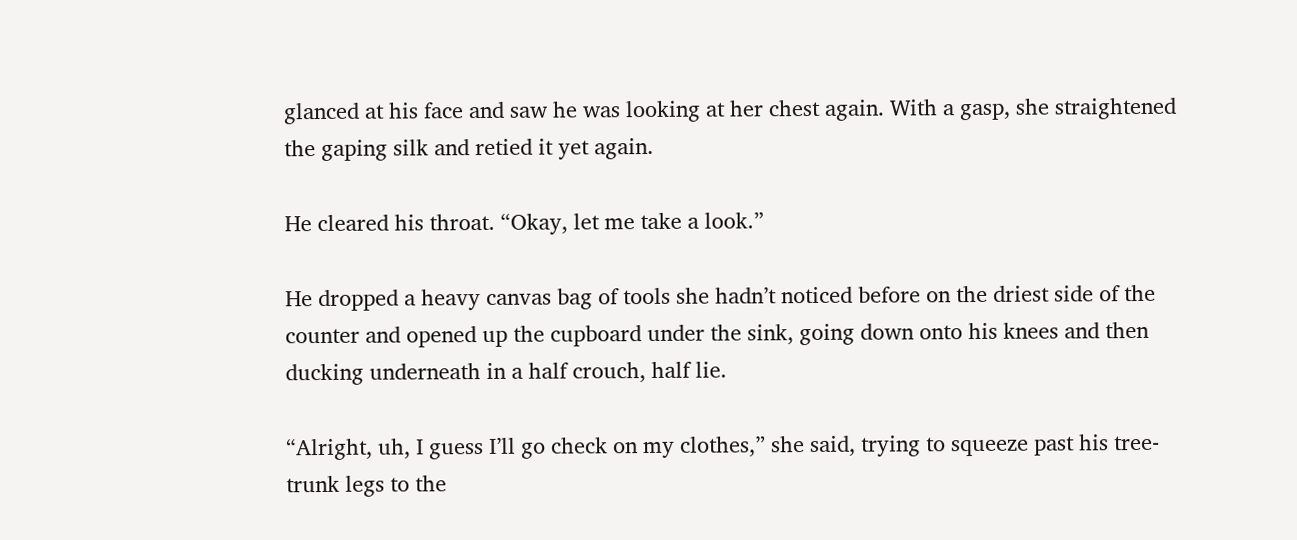glanced at his face and saw he was looking at her chest again. With a gasp, she straightened the gaping silk and retied it yet again.

He cleared his throat. “Okay, let me take a look.”

He dropped a heavy canvas bag of tools she hadn’t noticed before on the driest side of the counter and opened up the cupboard under the sink, going down onto his knees and then ducking underneath in a half crouch, half lie.

“Alright, uh, I guess I’ll go check on my clothes,” she said, trying to squeeze past his tree-trunk legs to the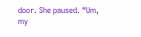door. She paused. “Um, my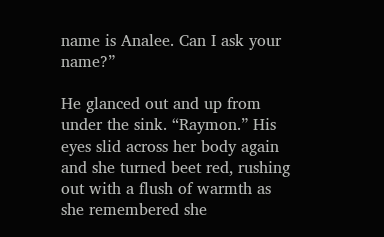name is Analee. Can I ask your name?”

He glanced out and up from under the sink. “Raymon.” His eyes slid across her body again and she turned beet red, rushing out with a flush of warmth as she remembered she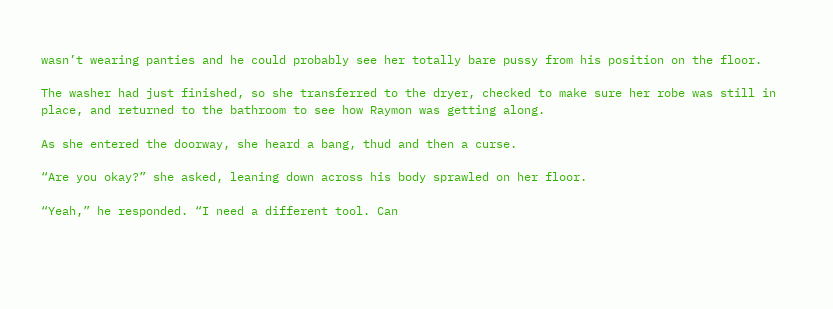wasn’t wearing panties and he could probably see her totally bare pussy from his position on the floor.

The washer had just finished, so she transferred to the dryer, checked to make sure her robe was still in place, and returned to the bathroom to see how Raymon was getting along.

As she entered the doorway, she heard a bang, thud and then a curse.

“Are you okay?” she asked, leaning down across his body sprawled on her floor.

“Yeah,” he responded. “I need a different tool. Can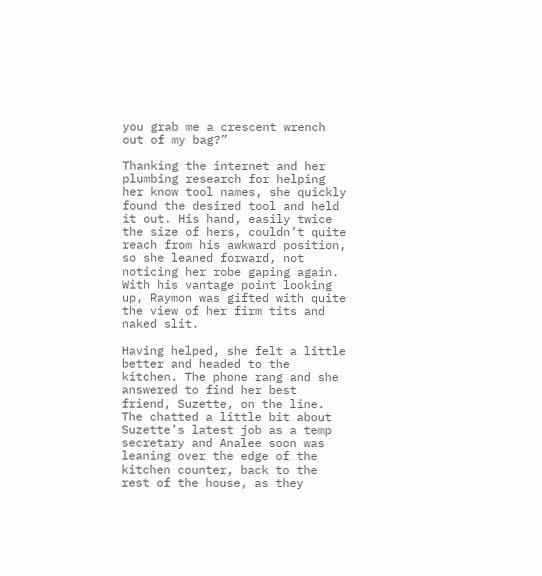you grab me a crescent wrench out of my bag?”

Thanking the internet and her plumbing research for helping her know tool names, she quickly found the desired tool and held it out. His hand, easily twice the size of hers, couldn’t quite reach from his awkward position, so she leaned forward, not noticing her robe gaping again. With his vantage point looking up, Raymon was gifted with quite the view of her firm tits and naked slit.

Having helped, she felt a little better and headed to the kitchen. The phone rang and she answered to find her best friend, Suzette, on the line. The chatted a little bit about Suzette’s latest job as a temp secretary and Analee soon was leaning over the edge of the kitchen counter, back to the rest of the house, as they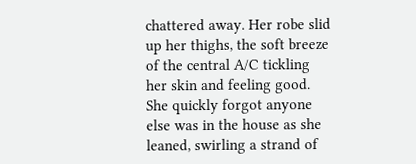chattered away. Her robe slid up her thighs, the soft breeze of the central A/C tickling her skin and feeling good. She quickly forgot anyone else was in the house as she leaned, swirling a strand of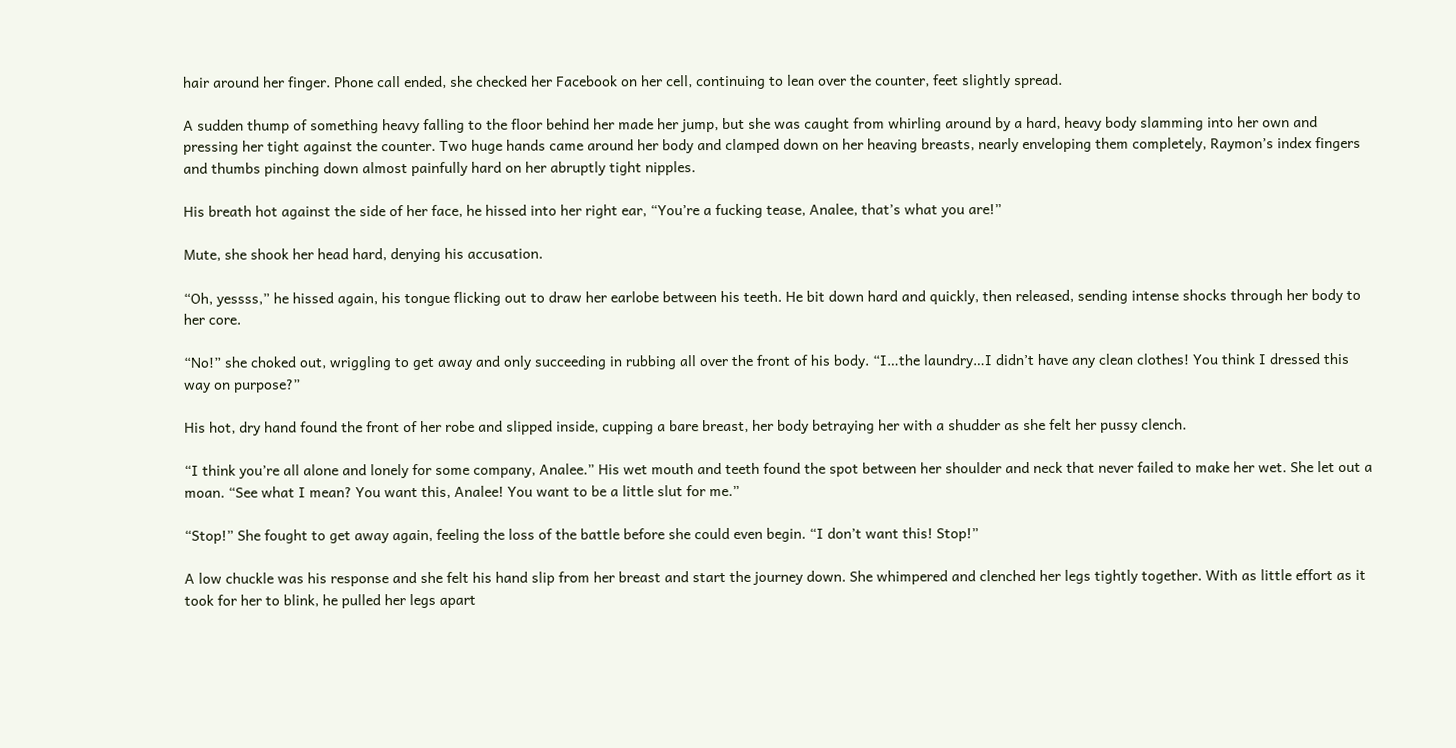hair around her finger. Phone call ended, she checked her Facebook on her cell, continuing to lean over the counter, feet slightly spread.

A sudden thump of something heavy falling to the floor behind her made her jump, but she was caught from whirling around by a hard, heavy body slamming into her own and pressing her tight against the counter. Two huge hands came around her body and clamped down on her heaving breasts, nearly enveloping them completely, Raymon’s index fingers and thumbs pinching down almost painfully hard on her abruptly tight nipples.

His breath hot against the side of her face, he hissed into her right ear, “You’re a fucking tease, Analee, that’s what you are!”

Mute, she shook her head hard, denying his accusation.

“Oh, yessss,” he hissed again, his tongue flicking out to draw her earlobe between his teeth. He bit down hard and quickly, then released, sending intense shocks through her body to her core.

“No!” she choked out, wriggling to get away and only succeeding in rubbing all over the front of his body. “I…the laundry…I didn’t have any clean clothes! You think I dressed this way on purpose?”

His hot, dry hand found the front of her robe and slipped inside, cupping a bare breast, her body betraying her with a shudder as she felt her pussy clench.

“I think you’re all alone and lonely for some company, Analee.” His wet mouth and teeth found the spot between her shoulder and neck that never failed to make her wet. She let out a moan. “See what I mean? You want this, Analee! You want to be a little slut for me.”

“Stop!” She fought to get away again, feeling the loss of the battle before she could even begin. “I don’t want this! Stop!”

A low chuckle was his response and she felt his hand slip from her breast and start the journey down. She whimpered and clenched her legs tightly together. With as little effort as it took for her to blink, he pulled her legs apart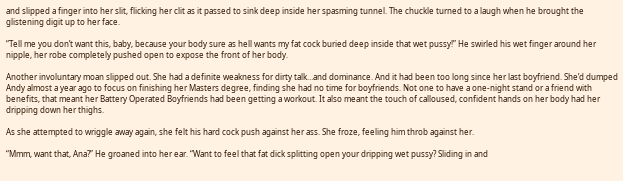and slipped a finger into her slit, flicking her clit as it passed to sink deep inside her spasming tunnel. The chuckle turned to a laugh when he brought the glistening digit up to her face.

“Tell me you don’t want this, baby, because your body sure as hell wants my fat cock buried deep inside that wet pussy!” He swirled his wet finger around her nipple, her robe completely pushed open to expose the front of her body.

Another involuntary moan slipped out. She had a definite weakness for dirty talk…and dominance. And it had been too long since her last boyfriend. She’d dumped Andy almost a year ago to focus on finishing her Masters degree, finding she had no time for boyfriends. Not one to have a one-night stand or a friend with benefits, that meant her Battery Operated Boyfriends had been getting a workout. It also meant the touch of calloused, confident hands on her body had her dripping down her thighs.

As she attempted to wriggle away again, she felt his hard cock push against her ass. She froze, feeling him throb against her.

“Mmm, want that, Ana?” He groaned into her ear. “Want to feel that fat dick splitting open your dripping wet pussy? Sliding in and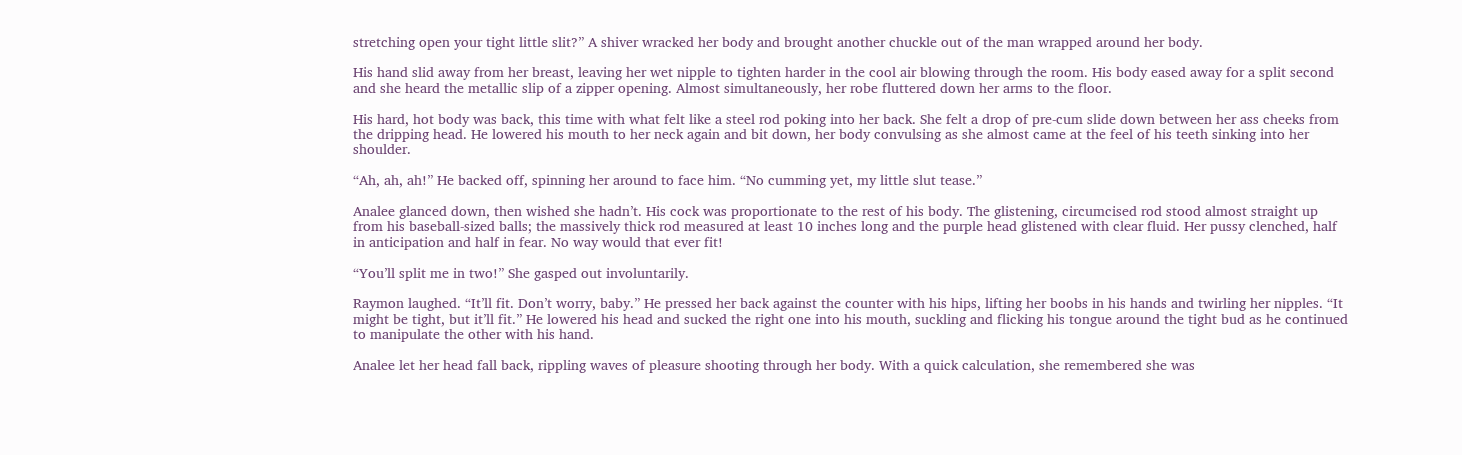stretching open your tight little slit?” A shiver wracked her body and brought another chuckle out of the man wrapped around her body.

His hand slid away from her breast, leaving her wet nipple to tighten harder in the cool air blowing through the room. His body eased away for a split second and she heard the metallic slip of a zipper opening. Almost simultaneously, her robe fluttered down her arms to the floor.

His hard, hot body was back, this time with what felt like a steel rod poking into her back. She felt a drop of pre-cum slide down between her ass cheeks from the dripping head. He lowered his mouth to her neck again and bit down, her body convulsing as she almost came at the feel of his teeth sinking into her shoulder.

“Ah, ah, ah!” He backed off, spinning her around to face him. “No cumming yet, my little slut tease.”

Analee glanced down, then wished she hadn’t. His cock was proportionate to the rest of his body. The glistening, circumcised rod stood almost straight up from his baseball-sized balls; the massively thick rod measured at least 10 inches long and the purple head glistened with clear fluid. Her pussy clenched, half in anticipation and half in fear. No way would that ever fit!

“You’ll split me in two!” She gasped out involuntarily.

Raymon laughed. “It’ll fit. Don’t worry, baby.” He pressed her back against the counter with his hips, lifting her boobs in his hands and twirling her nipples. “It might be tight, but it’ll fit.” He lowered his head and sucked the right one into his mouth, suckling and flicking his tongue around the tight bud as he continued to manipulate the other with his hand.

Analee let her head fall back, rippling waves of pleasure shooting through her body. With a quick calculation, she remembered she was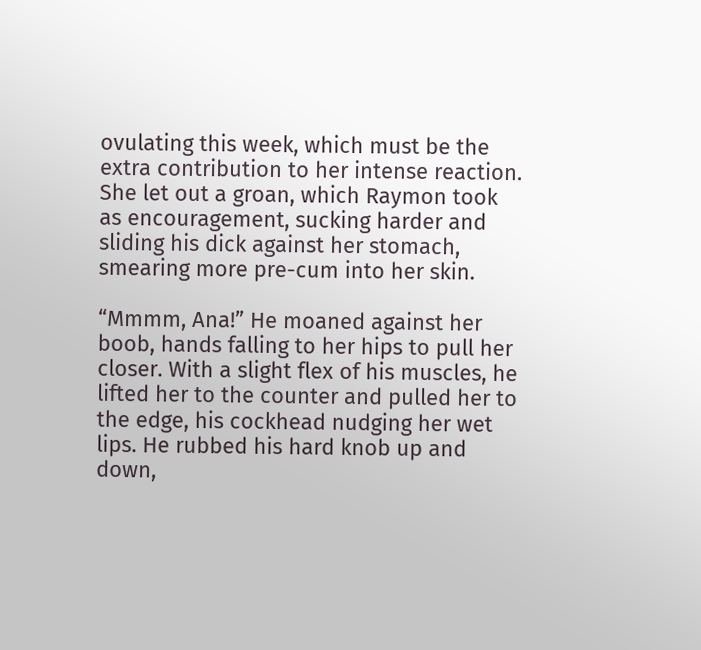ovulating this week, which must be the extra contribution to her intense reaction. She let out a groan, which Raymon took as encouragement, sucking harder and sliding his dick against her stomach, smearing more pre-cum into her skin.

“Mmmm, Ana!” He moaned against her boob, hands falling to her hips to pull her closer. With a slight flex of his muscles, he lifted her to the counter and pulled her to the edge, his cockhead nudging her wet lips. He rubbed his hard knob up and down,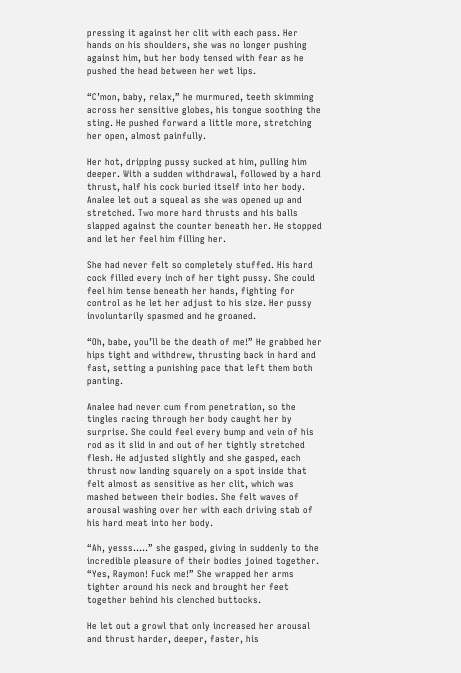pressing it against her clit with each pass. Her hands on his shoulders, she was no longer pushing against him, but her body tensed with fear as he pushed the head between her wet lips.

“C’mon, baby, relax,” he murmured, teeth skimming across her sensitive globes, his tongue soothing the sting. He pushed forward a little more, stretching her open, almost painfully.

Her hot, dripping pussy sucked at him, pulling him deeper. With a sudden withdrawal, followed by a hard thrust, half his cock buried itself into her body. Analee let out a squeal as she was opened up and stretched. Two more hard thrusts and his balls slapped against the counter beneath her. He stopped and let her feel him filling her.

She had never felt so completely stuffed. His hard cock filled every inch of her tight pussy. She could feel him tense beneath her hands, fighting for control as he let her adjust to his size. Her pussy involuntarily spasmed and he groaned.

“Oh, babe, you’ll be the death of me!” He grabbed her hips tight and withdrew, thrusting back in hard and fast, setting a punishing pace that left them both panting.

Analee had never cum from penetration, so the tingles racing through her body caught her by surprise. She could feel every bump and vein of his rod as it slid in and out of her tightly stretched flesh. He adjusted slightly and she gasped, each thrust now landing squarely on a spot inside that felt almost as sensitive as her clit, which was mashed between their bodies. She felt waves of arousal washing over her with each driving stab of his hard meat into her body.

“Ah, yesss…..” she gasped, giving in suddenly to the incredible pleasure of their bodies joined together. “Yes, Raymon! Fuck me!” She wrapped her arms tighter around his neck and brought her feet together behind his clenched buttocks.

He let out a growl that only increased her arousal and thrust harder, deeper, faster, his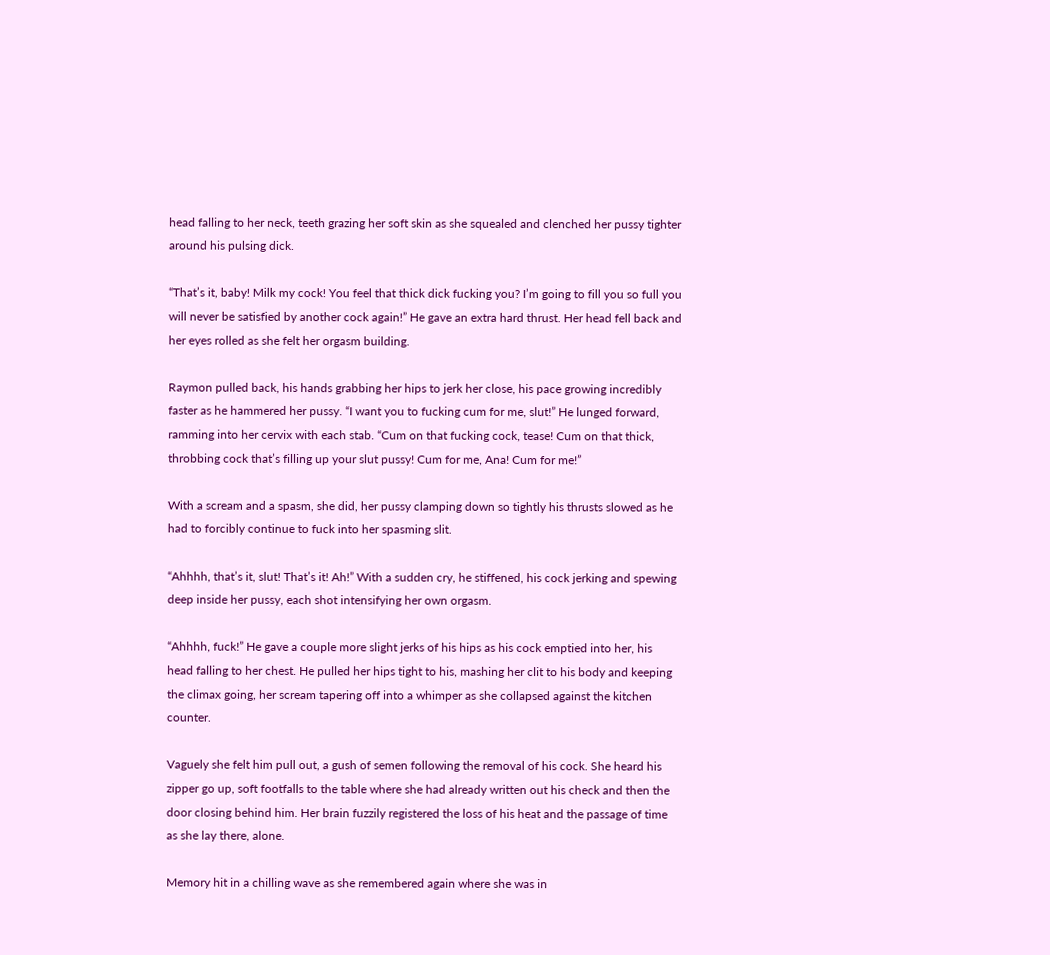head falling to her neck, teeth grazing her soft skin as she squealed and clenched her pussy tighter around his pulsing dick.

“That’s it, baby! Milk my cock! You feel that thick dick fucking you? I’m going to fill you so full you will never be satisfied by another cock again!” He gave an extra hard thrust. Her head fell back and her eyes rolled as she felt her orgasm building.

Raymon pulled back, his hands grabbing her hips to jerk her close, his pace growing incredibly faster as he hammered her pussy. “I want you to fucking cum for me, slut!” He lunged forward, ramming into her cervix with each stab. “Cum on that fucking cock, tease! Cum on that thick, throbbing cock that’s filling up your slut pussy! Cum for me, Ana! Cum for me!”

With a scream and a spasm, she did, her pussy clamping down so tightly his thrusts slowed as he had to forcibly continue to fuck into her spasming slit.

“Ahhhh, that’s it, slut! That’s it! Ah!” With a sudden cry, he stiffened, his cock jerking and spewing deep inside her pussy, each shot intensifying her own orgasm.

“Ahhhh, fuck!” He gave a couple more slight jerks of his hips as his cock emptied into her, his head falling to her chest. He pulled her hips tight to his, mashing her clit to his body and keeping the climax going, her scream tapering off into a whimper as she collapsed against the kitchen counter.

Vaguely she felt him pull out, a gush of semen following the removal of his cock. She heard his zipper go up, soft footfalls to the table where she had already written out his check and then the door closing behind him. Her brain fuzzily registered the loss of his heat and the passage of time as she lay there, alone.

Memory hit in a chilling wave as she remembered again where she was in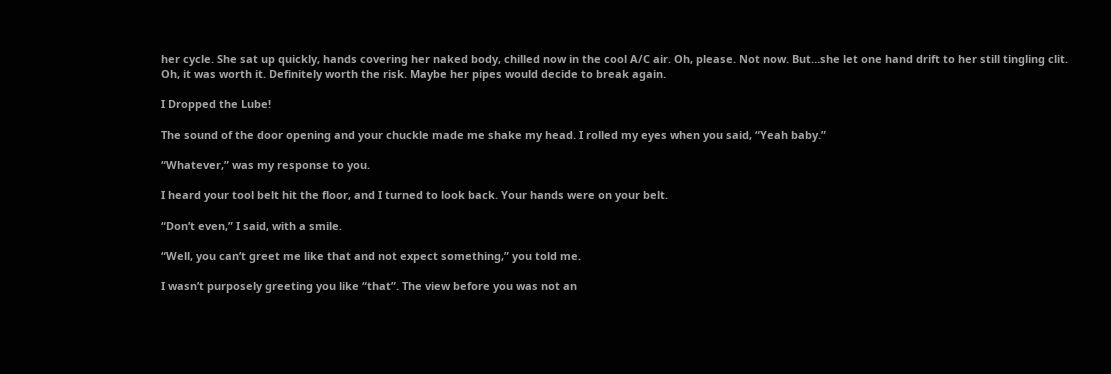her cycle. She sat up quickly, hands covering her naked body, chilled now in the cool A/C air. Oh, please. Not now. But…she let one hand drift to her still tingling clit. Oh, it was worth it. Definitely worth the risk. Maybe her pipes would decide to break again.

I Dropped the Lube!

The sound of the door opening and your chuckle made me shake my head. I rolled my eyes when you said, “Yeah baby.”

“Whatever,” was my response to you.

I heard your tool belt hit the floor, and I turned to look back. Your hands were on your belt.

“Don’t even,” I said, with a smile.

“Well, you can’t greet me like that and not expect something,” you told me.

I wasn’t purposely greeting you like “that”. The view before you was not an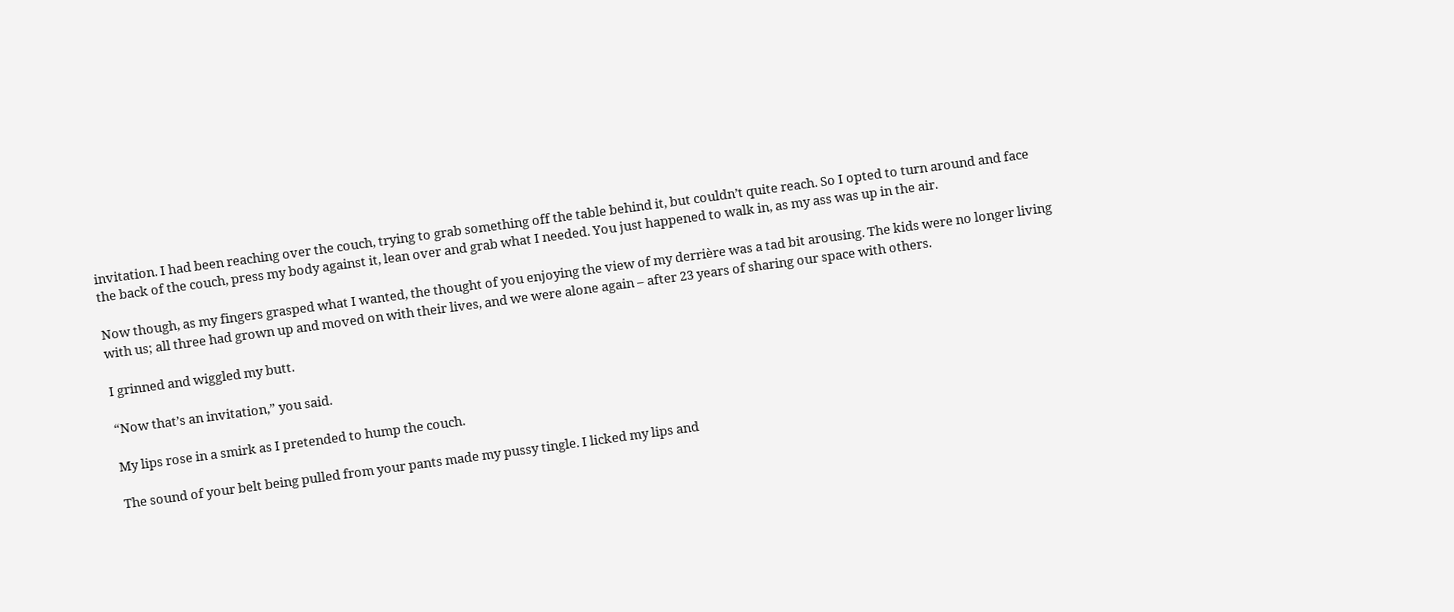invitation. I had been reaching over the couch, trying to grab something off the table behind it, but couldn’t quite reach. So I opted to turn around and face the back of the couch, press my body against it, lean over and grab what I needed. You just happened to walk in, as my ass was up in the air.

Now though, as my fingers grasped what I wanted, the thought of you enjoying the view of my derrière was a tad bit arousing. The kids were no longer living with us; all three had grown up and moved on with their lives, and we were alone again – after 23 years of sharing our space with others.

I grinned and wiggled my butt.

“Now that’s an invitation,” you said.

My lips rose in a smirk as I pretended to hump the couch.

The sound of your belt being pulled from your pants made my pussy tingle. I licked my lips and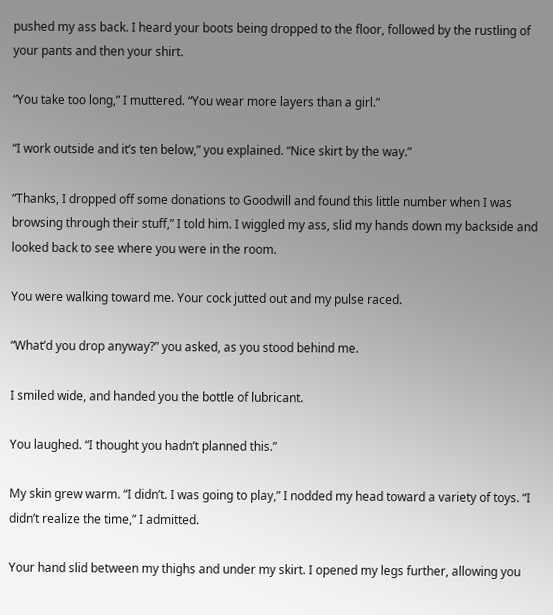pushed my ass back. I heard your boots being dropped to the floor, followed by the rustling of your pants and then your shirt.

“You take too long,” I muttered. “You wear more layers than a girl.”

“I work outside and it’s ten below,” you explained. “Nice skirt by the way.”

“Thanks, I dropped off some donations to Goodwill and found this little number when I was browsing through their stuff,” I told him. I wiggled my ass, slid my hands down my backside and looked back to see where you were in the room.

You were walking toward me. Your cock jutted out and my pulse raced.

“What’d you drop anyway?” you asked, as you stood behind me.

I smiled wide, and handed you the bottle of lubricant.

You laughed. “I thought you hadn’t planned this.”

My skin grew warm. “I didn’t. I was going to play,” I nodded my head toward a variety of toys. “I didn’t realize the time,” I admitted.

Your hand slid between my thighs and under my skirt. I opened my legs further, allowing you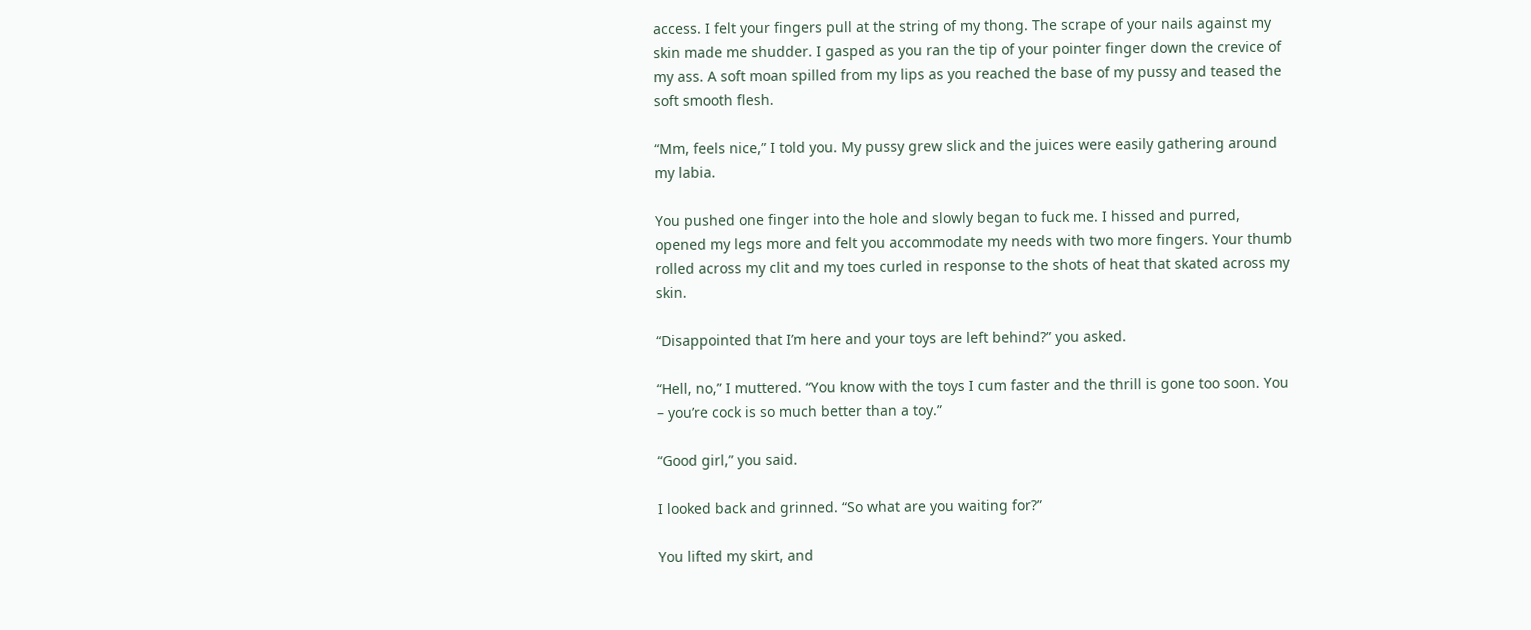access. I felt your fingers pull at the string of my thong. The scrape of your nails against my skin made me shudder. I gasped as you ran the tip of your pointer finger down the crevice of my ass. A soft moan spilled from my lips as you reached the base of my pussy and teased the soft smooth flesh.

“Mm, feels nice,” I told you. My pussy grew slick and the juices were easily gathering around my labia.

You pushed one finger into the hole and slowly began to fuck me. I hissed and purred, opened my legs more and felt you accommodate my needs with two more fingers. Your thumb rolled across my clit and my toes curled in response to the shots of heat that skated across my skin.

“Disappointed that I’m here and your toys are left behind?” you asked.

“Hell, no,” I muttered. “You know with the toys I cum faster and the thrill is gone too soon. You – you’re cock is so much better than a toy.”

“Good girl,” you said.

I looked back and grinned. “So what are you waiting for?”

You lifted my skirt, and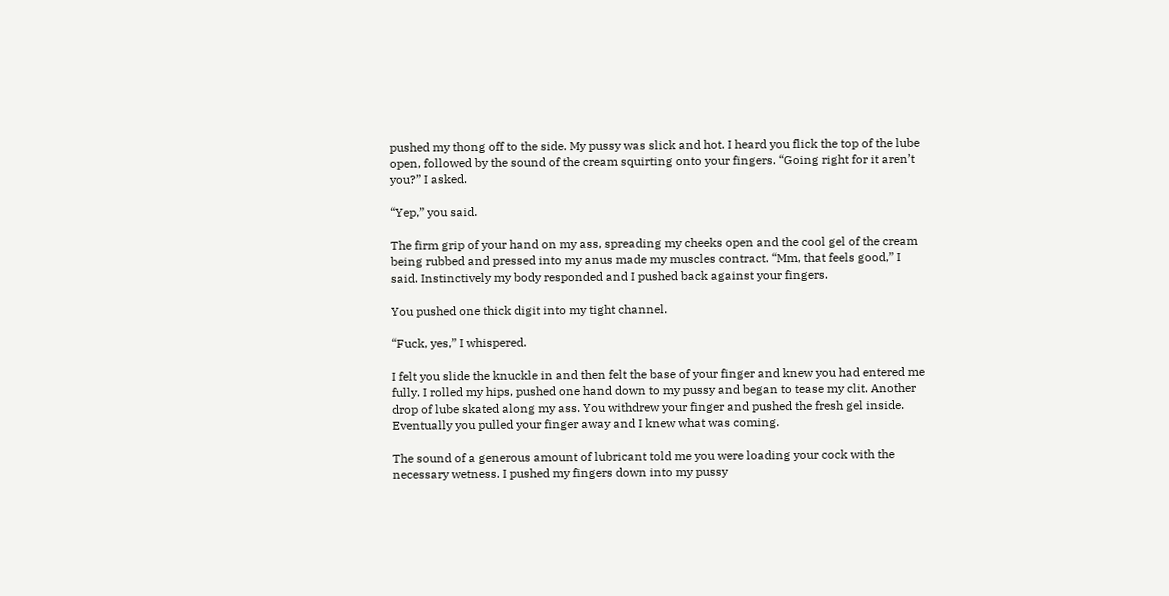pushed my thong off to the side. My pussy was slick and hot. I heard you flick the top of the lube open, followed by the sound of the cream squirting onto your fingers. “Going right for it aren’t you?” I asked.

“Yep,” you said.

The firm grip of your hand on my ass, spreading my cheeks open and the cool gel of the cream being rubbed and pressed into my anus made my muscles contract. “Mm, that feels good,” I said. Instinctively my body responded and I pushed back against your fingers.

You pushed one thick digit into my tight channel.

“Fuck, yes,” I whispered.

I felt you slide the knuckle in and then felt the base of your finger and knew you had entered me fully. I rolled my hips, pushed one hand down to my pussy and began to tease my clit. Another drop of lube skated along my ass. You withdrew your finger and pushed the fresh gel inside. Eventually you pulled your finger away and I knew what was coming.

The sound of a generous amount of lubricant told me you were loading your cock with the necessary wetness. I pushed my fingers down into my pussy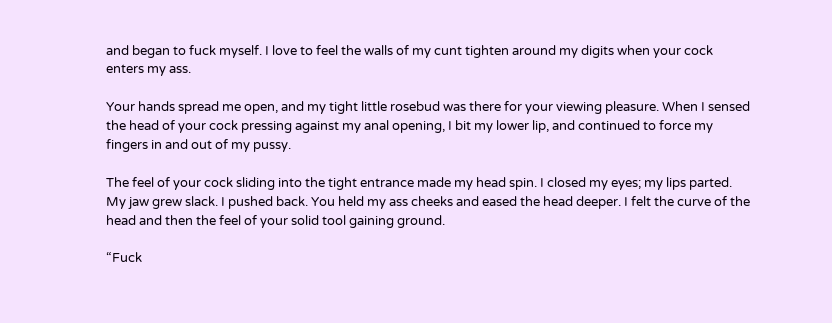and began to fuck myself. I love to feel the walls of my cunt tighten around my digits when your cock enters my ass.

Your hands spread me open, and my tight little rosebud was there for your viewing pleasure. When I sensed the head of your cock pressing against my anal opening, I bit my lower lip, and continued to force my fingers in and out of my pussy.

The feel of your cock sliding into the tight entrance made my head spin. I closed my eyes; my lips parted. My jaw grew slack. I pushed back. You held my ass cheeks and eased the head deeper. I felt the curve of the head and then the feel of your solid tool gaining ground.

“Fuck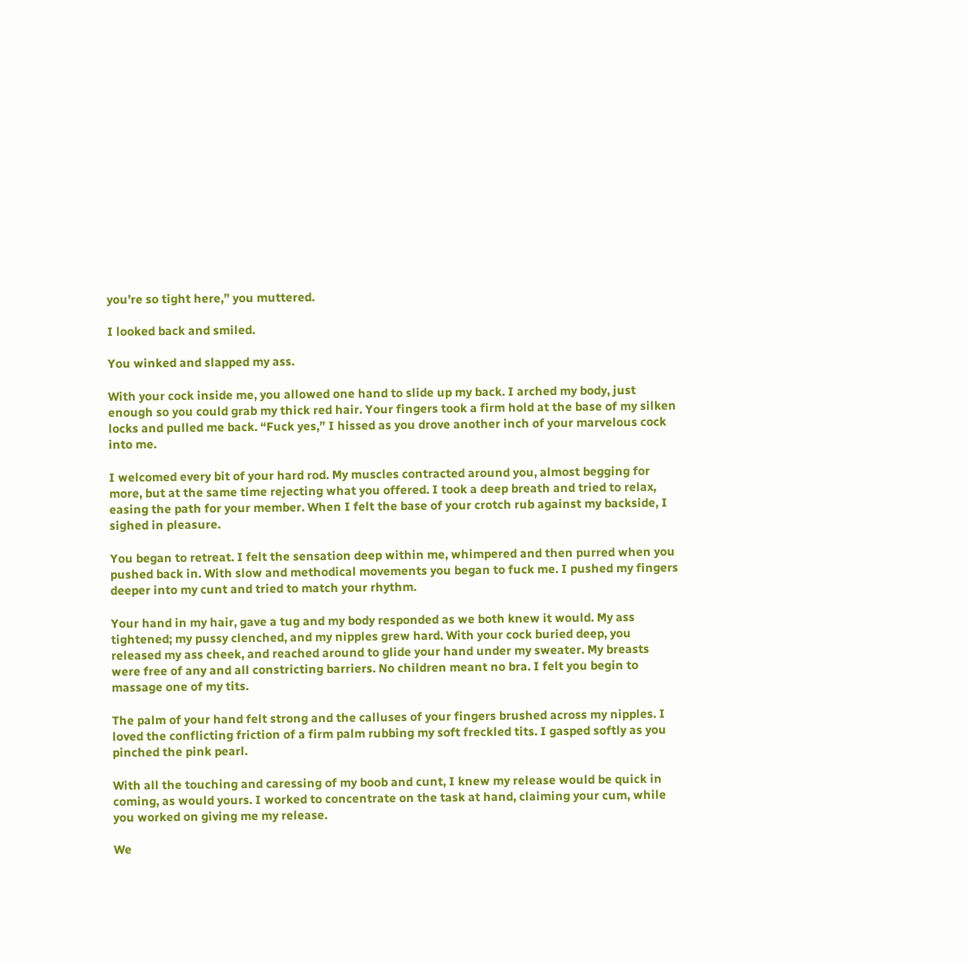you’re so tight here,” you muttered.

I looked back and smiled.

You winked and slapped my ass.

With your cock inside me, you allowed one hand to slide up my back. I arched my body, just enough so you could grab my thick red hair. Your fingers took a firm hold at the base of my silken locks and pulled me back. “Fuck yes,” I hissed as you drove another inch of your marvelous cock into me.

I welcomed every bit of your hard rod. My muscles contracted around you, almost begging for more, but at the same time rejecting what you offered. I took a deep breath and tried to relax, easing the path for your member. When I felt the base of your crotch rub against my backside, I sighed in pleasure.

You began to retreat. I felt the sensation deep within me, whimpered and then purred when you pushed back in. With slow and methodical movements you began to fuck me. I pushed my fingers deeper into my cunt and tried to match your rhythm.

Your hand in my hair, gave a tug and my body responded as we both knew it would. My ass tightened; my pussy clenched, and my nipples grew hard. With your cock buried deep, you released my ass cheek, and reached around to glide your hand under my sweater. My breasts were free of any and all constricting barriers. No children meant no bra. I felt you begin to massage one of my tits.

The palm of your hand felt strong and the calluses of your fingers brushed across my nipples. I loved the conflicting friction of a firm palm rubbing my soft freckled tits. I gasped softly as you pinched the pink pearl.

With all the touching and caressing of my boob and cunt, I knew my release would be quick in coming, as would yours. I worked to concentrate on the task at hand, claiming your cum, while you worked on giving me my release.

We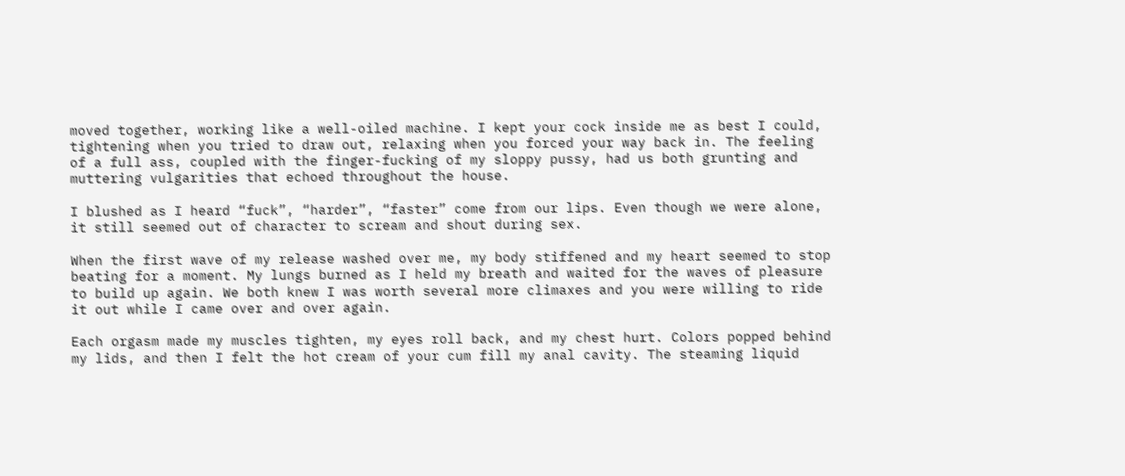moved together, working like a well-oiled machine. I kept your cock inside me as best I could, tightening when you tried to draw out, relaxing when you forced your way back in. The feeling of a full ass, coupled with the finger-fucking of my sloppy pussy, had us both grunting and muttering vulgarities that echoed throughout the house.

I blushed as I heard “fuck”, “harder”, “faster” come from our lips. Even though we were alone, it still seemed out of character to scream and shout during sex.

When the first wave of my release washed over me, my body stiffened and my heart seemed to stop beating for a moment. My lungs burned as I held my breath and waited for the waves of pleasure to build up again. We both knew I was worth several more climaxes and you were willing to ride it out while I came over and over again.

Each orgasm made my muscles tighten, my eyes roll back, and my chest hurt. Colors popped behind my lids, and then I felt the hot cream of your cum fill my anal cavity. The steaming liquid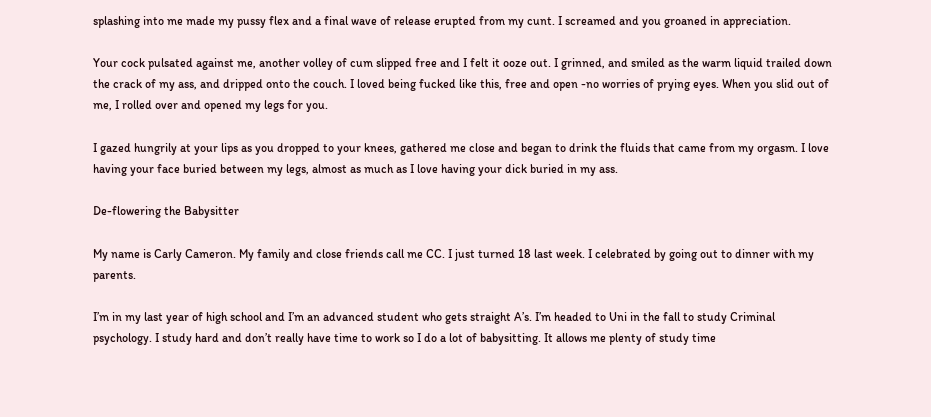splashing into me made my pussy flex and a final wave of release erupted from my cunt. I screamed and you groaned in appreciation.

Your cock pulsated against me, another volley of cum slipped free and I felt it ooze out. I grinned, and smiled as the warm liquid trailed down the crack of my ass, and dripped onto the couch. I loved being fucked like this, free and open -no worries of prying eyes. When you slid out of me, I rolled over and opened my legs for you.

I gazed hungrily at your lips as you dropped to your knees, gathered me close and began to drink the fluids that came from my orgasm. I love having your face buried between my legs, almost as much as I love having your dick buried in my ass.

De-flowering the Babysitter

My name is Carly Cameron. My family and close friends call me CC. I just turned 18 last week. I celebrated by going out to dinner with my parents.

I’m in my last year of high school and I’m an advanced student who gets straight A’s. I’m headed to Uni in the fall to study Criminal psychology. I study hard and don’t really have time to work so I do a lot of babysitting. It allows me plenty of study time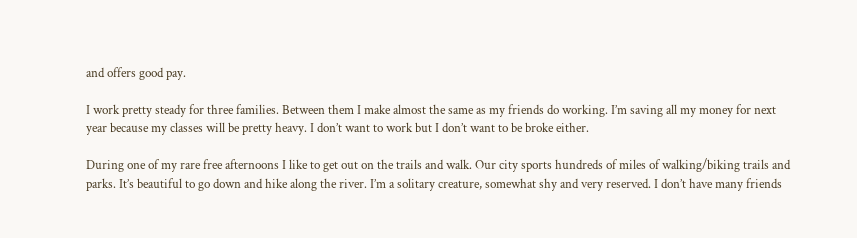and offers good pay.

I work pretty steady for three families. Between them I make almost the same as my friends do working. I’m saving all my money for next year because my classes will be pretty heavy. I don’t want to work but I don’t want to be broke either.

During one of my rare free afternoons I like to get out on the trails and walk. Our city sports hundreds of miles of walking/biking trails and parks. It’s beautiful to go down and hike along the river. I’m a solitary creature, somewhat shy and very reserved. I don’t have many friends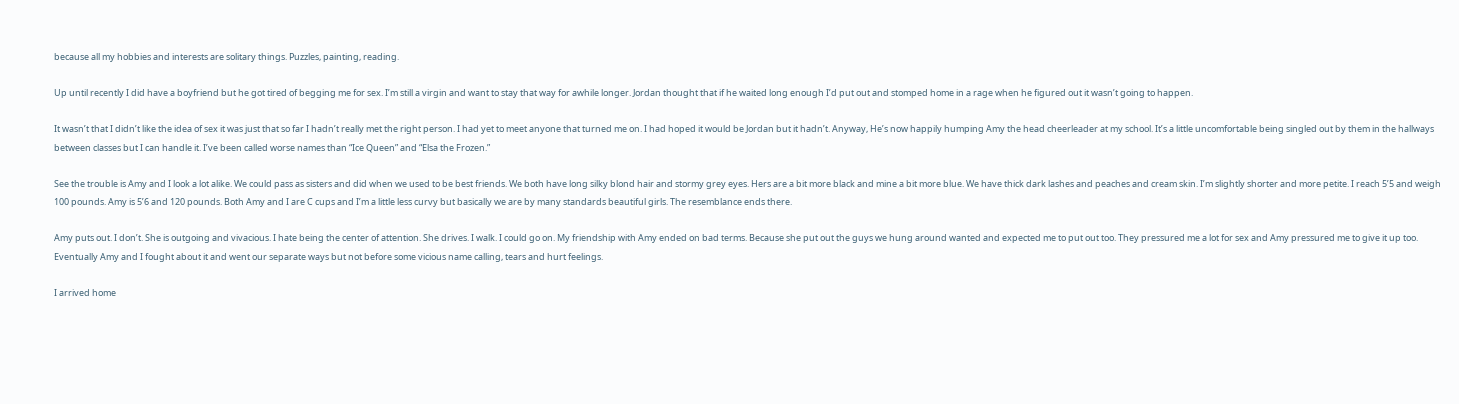because all my hobbies and interests are solitary things. Puzzles, painting, reading.

Up until recently I did have a boyfriend but he got tired of begging me for sex. I’m still a virgin and want to stay that way for awhile longer. Jordan thought that if he waited long enough I’d put out and stomped home in a rage when he figured out it wasn’t going to happen.

It wasn’t that I didn’t like the idea of sex it was just that so far I hadn’t really met the right person. I had yet to meet anyone that turned me on. I had hoped it would be Jordan but it hadn’t. Anyway, He’s now happily humping Amy the head cheerleader at my school. It’s a little uncomfortable being singled out by them in the hallways between classes but I can handle it. I’ve been called worse names than “Ice Queen” and “Elsa the Frozen.”

See the trouble is Amy and I look a lot alike. We could pass as sisters and did when we used to be best friends. We both have long silky blond hair and stormy grey eyes. Hers are a bit more black and mine a bit more blue. We have thick dark lashes and peaches and cream skin. I’m slightly shorter and more petite. I reach 5’5 and weigh 100 pounds. Amy is 5’6 and 120 pounds. Both Amy and I are C cups and I’m a little less curvy but basically we are by many standards beautiful girls. The resemblance ends there.

Amy puts out. I don’t. She is outgoing and vivacious. I hate being the center of attention. She drives. I walk. I could go on. My friendship with Amy ended on bad terms. Because she put out the guys we hung around wanted and expected me to put out too. They pressured me a lot for sex and Amy pressured me to give it up too. Eventually Amy and I fought about it and went our separate ways but not before some vicious name calling, tears and hurt feelings.

I arrived home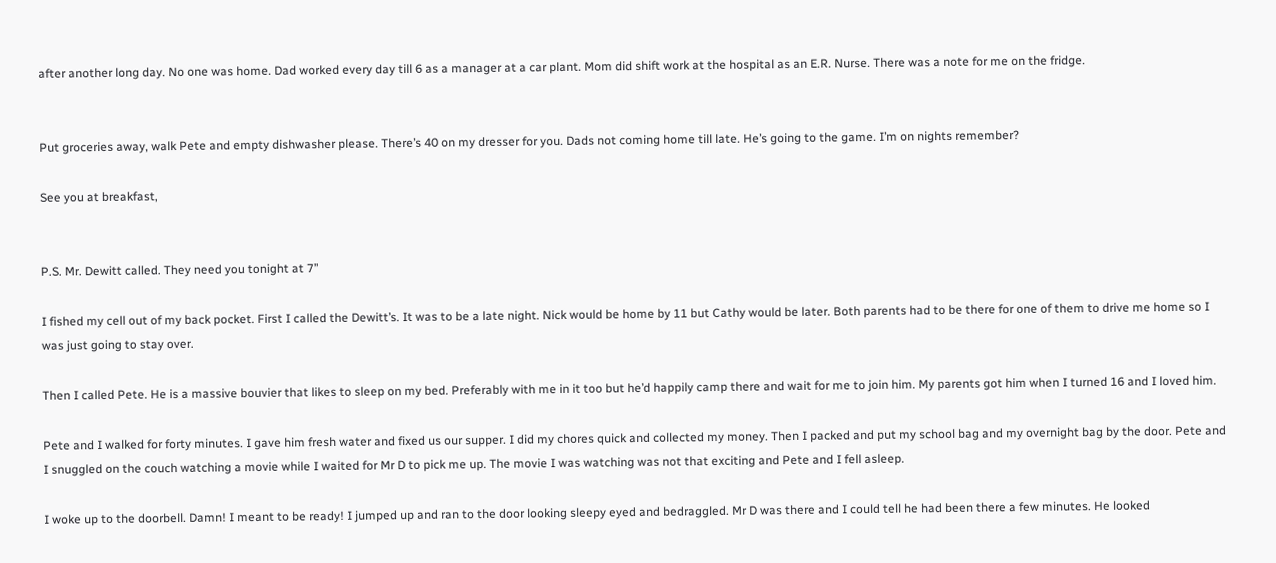after another long day. No one was home. Dad worked every day till 6 as a manager at a car plant. Mom did shift work at the hospital as an E.R. Nurse. There was a note for me on the fridge.


Put groceries away, walk Pete and empty dishwasher please. There’s 40 on my dresser for you. Dads not coming home till late. He’s going to the game. I’m on nights remember?

See you at breakfast,


P.S. Mr. Dewitt called. They need you tonight at 7”

I fished my cell out of my back pocket. First I called the Dewitt’s. It was to be a late night. Nick would be home by 11 but Cathy would be later. Both parents had to be there for one of them to drive me home so I was just going to stay over.

Then I called Pete. He is a massive bouvier that likes to sleep on my bed. Preferably with me in it too but he’d happily camp there and wait for me to join him. My parents got him when I turned 16 and I loved him.

Pete and I walked for forty minutes. I gave him fresh water and fixed us our supper. I did my chores quick and collected my money. Then I packed and put my school bag and my overnight bag by the door. Pete and I snuggled on the couch watching a movie while I waited for Mr D to pick me up. The movie I was watching was not that exciting and Pete and I fell asleep.

I woke up to the doorbell. Damn! I meant to be ready! I jumped up and ran to the door looking sleepy eyed and bedraggled. Mr D was there and I could tell he had been there a few minutes. He looked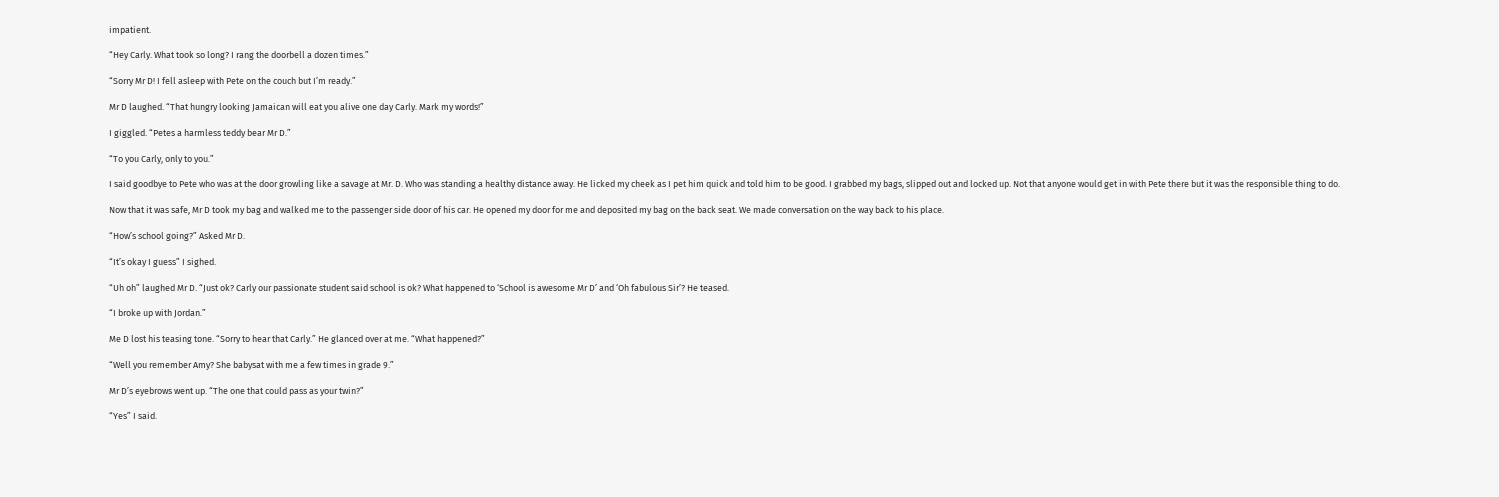impatient.

“Hey Carly. What took so long? I rang the doorbell a dozen times.”

“Sorry Mr D! I fell asleep with Pete on the couch but I’m ready.”

Mr D laughed. “That hungry looking Jamaican will eat you alive one day Carly. Mark my words!”

I giggled. “Petes a harmless teddy bear Mr D.”

“To you Carly, only to you.”

I said goodbye to Pete who was at the door growling like a savage at Mr. D. Who was standing a healthy distance away. He licked my cheek as I pet him quick and told him to be good. I grabbed my bags, slipped out and locked up. Not that anyone would get in with Pete there but it was the responsible thing to do.

Now that it was safe, Mr D took my bag and walked me to the passenger side door of his car. He opened my door for me and deposited my bag on the back seat. We made conversation on the way back to his place.

“How’s school going?” Asked Mr D.

“It’s okay I guess” I sighed.

“Uh oh” laughed Mr D. “Just ok? Carly our passionate student said school is ok? What happened to ‘School is awesome Mr D’ and ‘Oh fabulous Sir’? He teased.

“I broke up with Jordan.”

Me D lost his teasing tone. “Sorry to hear that Carly.” He glanced over at me. “What happened?”

“Well you remember Amy? She babysat with me a few times in grade 9.”

Mr D’s eyebrows went up. “The one that could pass as your twin?”

“Yes” I said.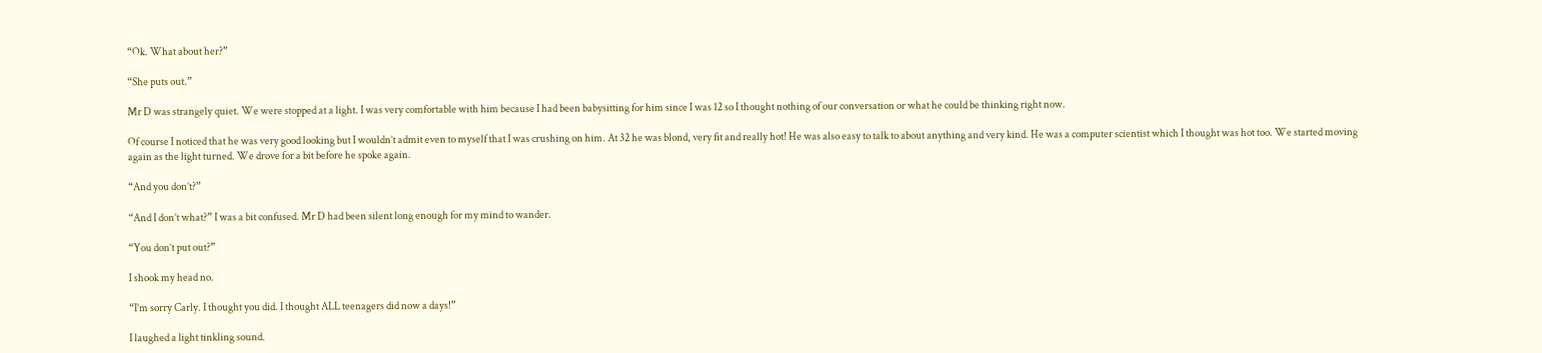“Ok. What about her?”

“She puts out.”

Mr D was strangely quiet. We were stopped at a light. I was very comfortable with him because I had been babysitting for him since I was 12 so I thought nothing of our conversation or what he could be thinking right now.

Of course I noticed that he was very good looking but I wouldn’t admit even to myself that I was crushing on him. At 32 he was blond, very fit and really hot! He was also easy to talk to about anything and very kind. He was a computer scientist which I thought was hot too. We started moving again as the light turned. We drove for a bit before he spoke again.

“And you don’t?”

“And I don’t what?” I was a bit confused. Mr D had been silent long enough for my mind to wander.

“You don’t put out?”

I shook my head no.

“I’m sorry Carly. I thought you did. I thought ALL teenagers did now a days!”

I laughed a light tinkling sound.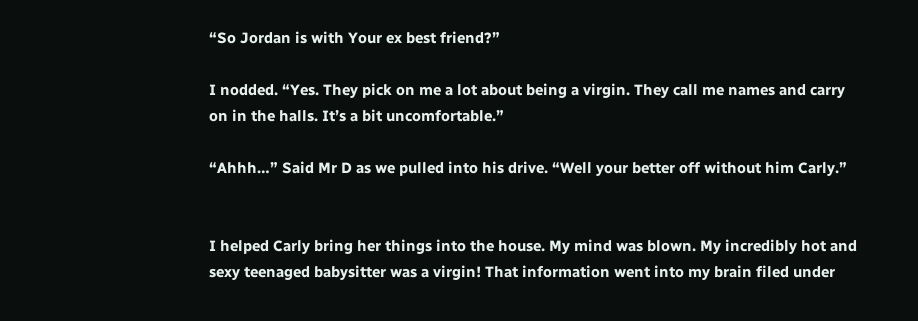“So Jordan is with Your ex best friend?”

I nodded. “Yes. They pick on me a lot about being a virgin. They call me names and carry on in the halls. It’s a bit uncomfortable.”

“Ahhh…” Said Mr D as we pulled into his drive. “Well your better off without him Carly.”


I helped Carly bring her things into the house. My mind was blown. My incredibly hot and sexy teenaged babysitter was a virgin! That information went into my brain filed under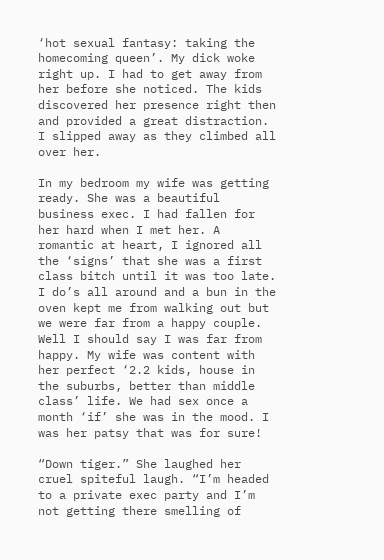‘hot sexual fantasy: taking the homecoming queen’. My dick woke right up. I had to get away from her before she noticed. The kids discovered her presence right then and provided a great distraction. I slipped away as they climbed all over her.

In my bedroom my wife was getting ready. She was a beautiful business exec. I had fallen for her hard when I met her. A romantic at heart, I ignored all the ‘signs’ that she was a first class bitch until it was too late. I do’s all around and a bun in the oven kept me from walking out but we were far from a happy couple. Well I should say I was far from happy. My wife was content with her perfect ‘2.2 kids, house in the suburbs, better than middle class’ life. We had sex once a month ‘if’ she was in the mood. I was her patsy that was for sure!

“Down tiger.” She laughed her cruel spiteful laugh. “I’m headed to a private exec party and I’m not getting there smelling of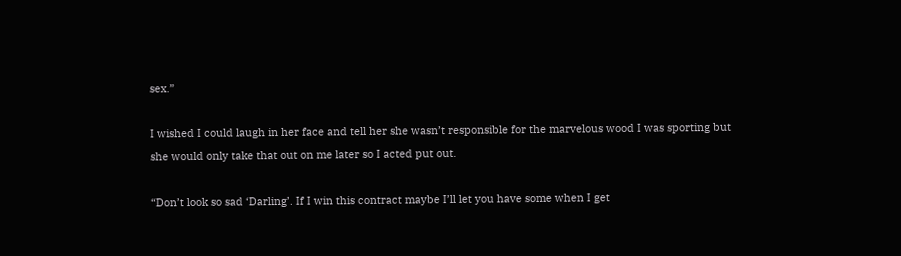sex.”

I wished I could laugh in her face and tell her she wasn’t responsible for the marvelous wood I was sporting but she would only take that out on me later so I acted put out.

“Don’t look so sad ‘Darling’. If I win this contract maybe I’ll let you have some when I get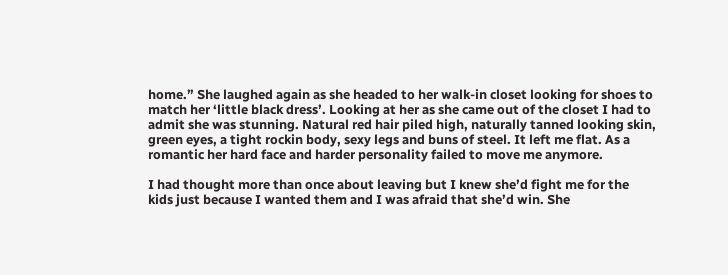home.” She laughed again as she headed to her walk-in closet looking for shoes to match her ‘little black dress’. Looking at her as she came out of the closet I had to admit she was stunning. Natural red hair piled high, naturally tanned looking skin, green eyes, a tight rockin body, sexy legs and buns of steel. It left me flat. As a romantic her hard face and harder personality failed to move me anymore.

I had thought more than once about leaving but I knew she’d fight me for the kids just because I wanted them and I was afraid that she’d win. She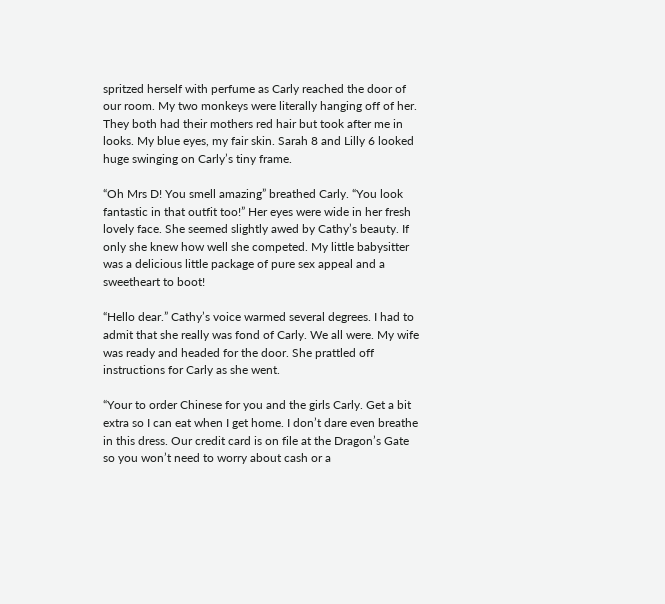spritzed herself with perfume as Carly reached the door of our room. My two monkeys were literally hanging off of her. They both had their mothers red hair but took after me in looks. My blue eyes, my fair skin. Sarah 8 and Lilly 6 looked huge swinging on Carly’s tiny frame.

“Oh Mrs D! You smell amazing” breathed Carly. “You look fantastic in that outfit too!” Her eyes were wide in her fresh lovely face. She seemed slightly awed by Cathy’s beauty. If only she knew how well she competed. My little babysitter was a delicious little package of pure sex appeal and a sweetheart to boot!

“Hello dear.” Cathy’s voice warmed several degrees. I had to admit that she really was fond of Carly. We all were. My wife was ready and headed for the door. She prattled off instructions for Carly as she went.

“Your to order Chinese for you and the girls Carly. Get a bit extra so I can eat when I get home. I don’t dare even breathe in this dress. Our credit card is on file at the Dragon’s Gate so you won’t need to worry about cash or a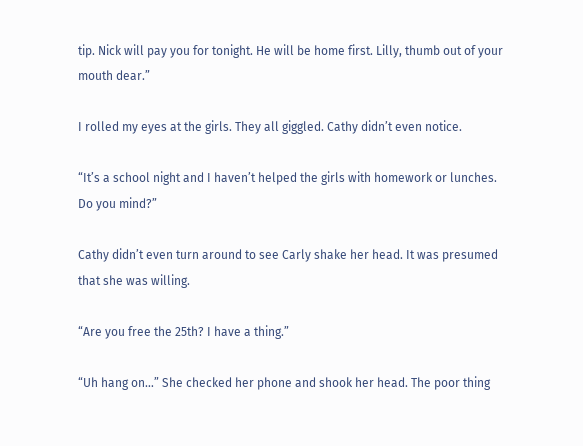tip. Nick will pay you for tonight. He will be home first. Lilly, thumb out of your mouth dear.”

I rolled my eyes at the girls. They all giggled. Cathy didn’t even notice.

“It’s a school night and I haven’t helped the girls with homework or lunches. Do you mind?”

Cathy didn’t even turn around to see Carly shake her head. It was presumed that she was willing.

“Are you free the 25th? I have a thing.”

“Uh hang on…” She checked her phone and shook her head. The poor thing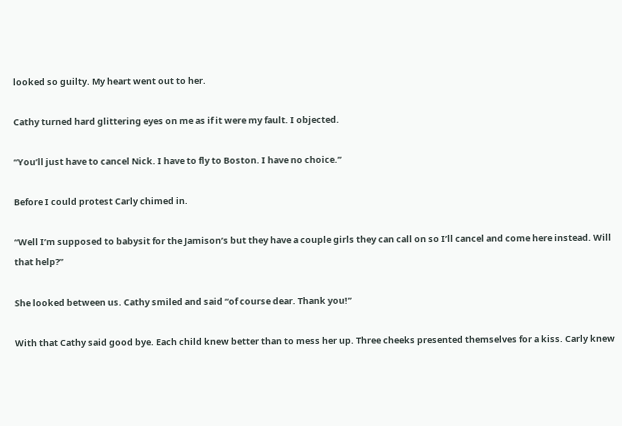looked so guilty. My heart went out to her.

Cathy turned hard glittering eyes on me as if it were my fault. I objected.

“You’ll just have to cancel Nick. I have to fly to Boston. I have no choice.”

Before I could protest Carly chimed in.

“Well I’m supposed to babysit for the Jamison’s but they have a couple girls they can call on so I’ll cancel and come here instead. Will that help?”

She looked between us. Cathy smiled and said “of course dear. Thank you!”

With that Cathy said good bye. Each child knew better than to mess her up. Three cheeks presented themselves for a kiss. Carly knew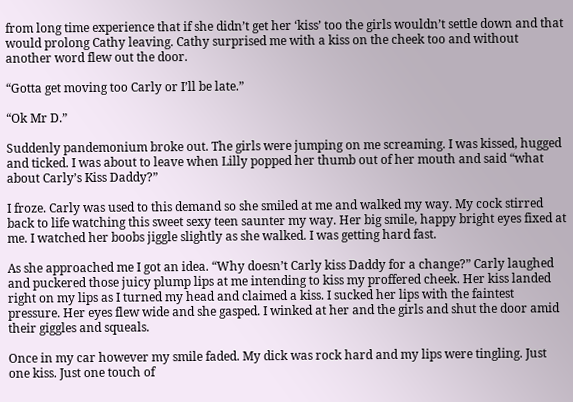from long time experience that if she didn’t get her ‘kiss’ too the girls wouldn’t settle down and that would prolong Cathy leaving. Cathy surprised me with a kiss on the cheek too and without another word flew out the door.

“Gotta get moving too Carly or I’ll be late.”

“Ok Mr D.”

Suddenly pandemonium broke out. The girls were jumping on me screaming. I was kissed, hugged and ticked. I was about to leave when Lilly popped her thumb out of her mouth and said “what about Carly’s Kiss Daddy?”

I froze. Carly was used to this demand so she smiled at me and walked my way. My cock stirred back to life watching this sweet sexy teen saunter my way. Her big smile, happy bright eyes fixed at me. I watched her boobs jiggle slightly as she walked. I was getting hard fast.

As she approached me I got an idea. “Why doesn’t Carly kiss Daddy for a change?” Carly laughed and puckered those juicy plump lips at me intending to kiss my proffered cheek. Her kiss landed right on my lips as I turned my head and claimed a kiss. I sucked her lips with the faintest pressure. Her eyes flew wide and she gasped. I winked at her and the girls and shut the door amid their giggles and squeals.

Once in my car however my smile faded. My dick was rock hard and my lips were tingling. Just one kiss. Just one touch of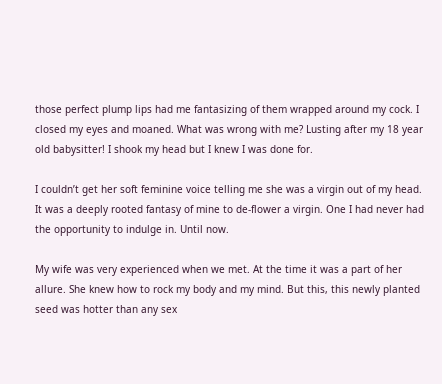those perfect plump lips had me fantasizing of them wrapped around my cock. I closed my eyes and moaned. What was wrong with me? Lusting after my 18 year old babysitter! I shook my head but I knew I was done for.

I couldn’t get her soft feminine voice telling me she was a virgin out of my head. It was a deeply rooted fantasy of mine to de-flower a virgin. One I had never had the opportunity to indulge in. Until now.

My wife was very experienced when we met. At the time it was a part of her allure. She knew how to rock my body and my mind. But this, this newly planted seed was hotter than any sex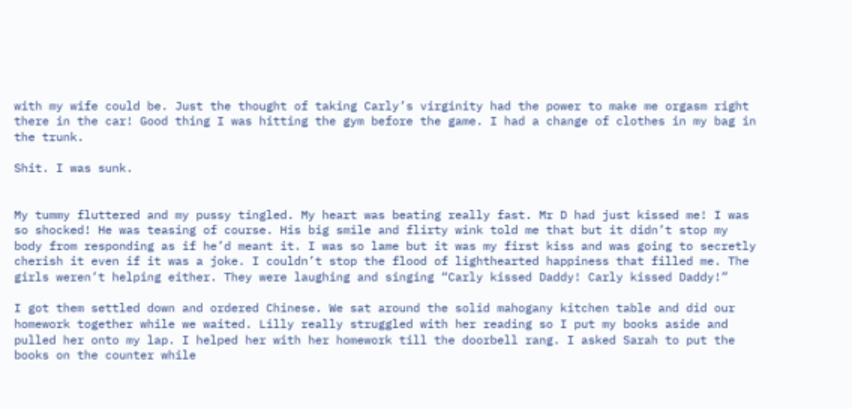with my wife could be. Just the thought of taking Carly’s virginity had the power to make me orgasm right there in the car! Good thing I was hitting the gym before the game. I had a change of clothes in my bag in the trunk.

Shit. I was sunk.


My tummy fluttered and my pussy tingled. My heart was beating really fast. Mr D had just kissed me! I was so shocked! He was teasing of course. His big smile and flirty wink told me that but it didn’t stop my body from responding as if he’d meant it. I was so lame but it was my first kiss and was going to secretly cherish it even if it was a joke. I couldn’t stop the flood of lighthearted happiness that filled me. The girls weren’t helping either. They were laughing and singing “Carly kissed Daddy! Carly kissed Daddy!”

I got them settled down and ordered Chinese. We sat around the solid mahogany kitchen table and did our homework together while we waited. Lilly really struggled with her reading so I put my books aside and pulled her onto my lap. I helped her with her homework till the doorbell rang. I asked Sarah to put the books on the counter while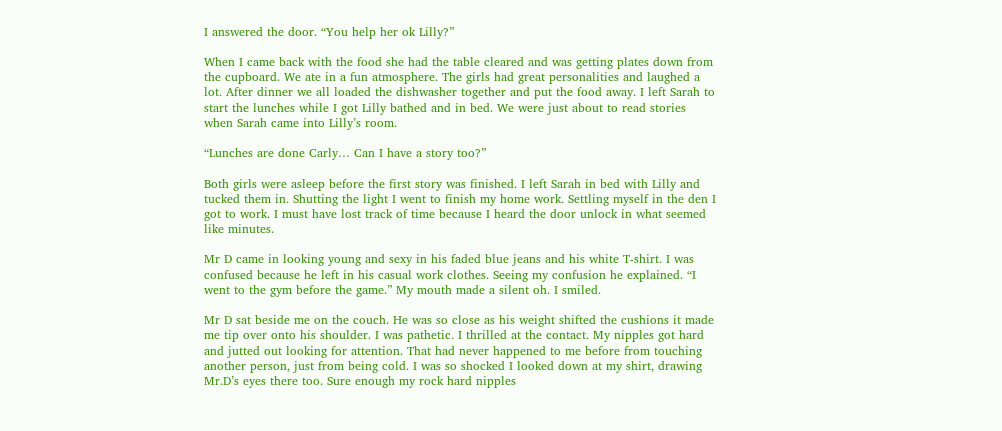I answered the door. “You help her ok Lilly?”

When I came back with the food she had the table cleared and was getting plates down from the cupboard. We ate in a fun atmosphere. The girls had great personalities and laughed a lot. After dinner we all loaded the dishwasher together and put the food away. I left Sarah to start the lunches while I got Lilly bathed and in bed. We were just about to read stories when Sarah came into Lilly’s room.

“Lunches are done Carly… Can I have a story too?”

Both girls were asleep before the first story was finished. I left Sarah in bed with Lilly and tucked them in. Shutting the light I went to finish my home work. Settling myself in the den I got to work. I must have lost track of time because I heard the door unlock in what seemed like minutes.

Mr D came in looking young and sexy in his faded blue jeans and his white T-shirt. I was confused because he left in his casual work clothes. Seeing my confusion he explained. “I went to the gym before the game.” My mouth made a silent oh. I smiled.

Mr D sat beside me on the couch. He was so close as his weight shifted the cushions it made me tip over onto his shoulder. I was pathetic. I thrilled at the contact. My nipples got hard and jutted out looking for attention. That had never happened to me before from touching another person, just from being cold. I was so shocked I looked down at my shirt, drawing Mr.D’s eyes there too. Sure enough my rock hard nipples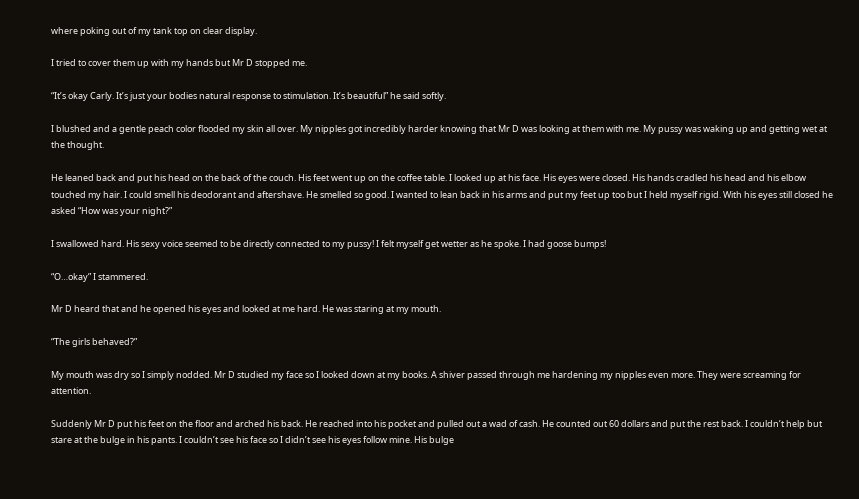where poking out of my tank top on clear display.

I tried to cover them up with my hands but Mr D stopped me.

“It’s okay Carly. It’s just your bodies natural response to stimulation. It’s beautiful” he said softly.

I blushed and a gentle peach color flooded my skin all over. My nipples got incredibly harder knowing that Mr D was looking at them with me. My pussy was waking up and getting wet at the thought.

He leaned back and put his head on the back of the couch. His feet went up on the coffee table. I looked up at his face. His eyes were closed. His hands cradled his head and his elbow touched my hair. I could smell his deodorant and aftershave. He smelled so good. I wanted to lean back in his arms and put my feet up too but I held myself rigid. With his eyes still closed he asked “How was your night?”

I swallowed hard. His sexy voice seemed to be directly connected to my pussy! I felt myself get wetter as he spoke. I had goose bumps!

“O…okay” I stammered.

Mr D heard that and he opened his eyes and looked at me hard. He was staring at my mouth.

“The girls behaved?”

My mouth was dry so I simply nodded. Mr D studied my face so I looked down at my books. A shiver passed through me hardening my nipples even more. They were screaming for attention.

Suddenly Mr D put his feet on the floor and arched his back. He reached into his pocket and pulled out a wad of cash. He counted out 60 dollars and put the rest back. I couldn’t help but stare at the bulge in his pants. I couldn’t see his face so I didn’t see his eyes follow mine. His bulge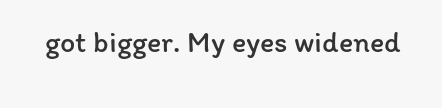got bigger. My eyes widened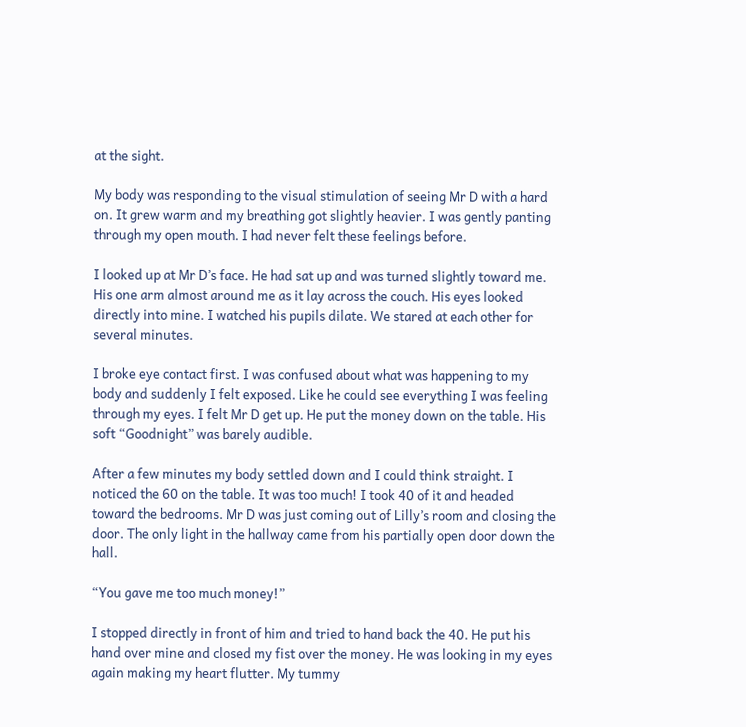at the sight.

My body was responding to the visual stimulation of seeing Mr D with a hard on. It grew warm and my breathing got slightly heavier. I was gently panting through my open mouth. I had never felt these feelings before.

I looked up at Mr D’s face. He had sat up and was turned slightly toward me. His one arm almost around me as it lay across the couch. His eyes looked directly into mine. I watched his pupils dilate. We stared at each other for several minutes.

I broke eye contact first. I was confused about what was happening to my body and suddenly I felt exposed. Like he could see everything I was feeling through my eyes. I felt Mr D get up. He put the money down on the table. His soft “Goodnight” was barely audible.

After a few minutes my body settled down and I could think straight. I noticed the 60 on the table. It was too much! I took 40 of it and headed toward the bedrooms. Mr D was just coming out of Lilly’s room and closing the door. The only light in the hallway came from his partially open door down the hall.

“You gave me too much money!”

I stopped directly in front of him and tried to hand back the 40. He put his hand over mine and closed my fist over the money. He was looking in my eyes again making my heart flutter. My tummy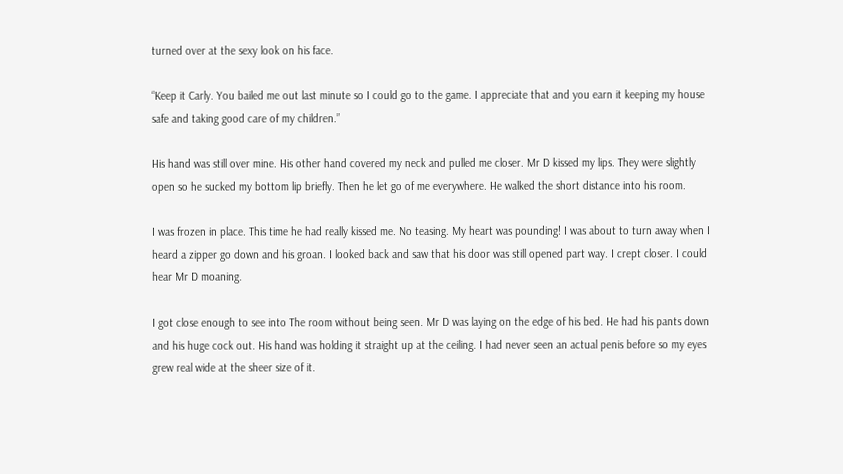turned over at the sexy look on his face.

“Keep it Carly. You bailed me out last minute so I could go to the game. I appreciate that and you earn it keeping my house safe and taking good care of my children.”

His hand was still over mine. His other hand covered my neck and pulled me closer. Mr D kissed my lips. They were slightly open so he sucked my bottom lip briefly. Then he let go of me everywhere. He walked the short distance into his room.

I was frozen in place. This time he had really kissed me. No teasing. My heart was pounding! I was about to turn away when I heard a zipper go down and his groan. I looked back and saw that his door was still opened part way. I crept closer. I could hear Mr D moaning.

I got close enough to see into The room without being seen. Mr D was laying on the edge of his bed. He had his pants down and his huge cock out. His hand was holding it straight up at the ceiling. I had never seen an actual penis before so my eyes grew real wide at the sheer size of it.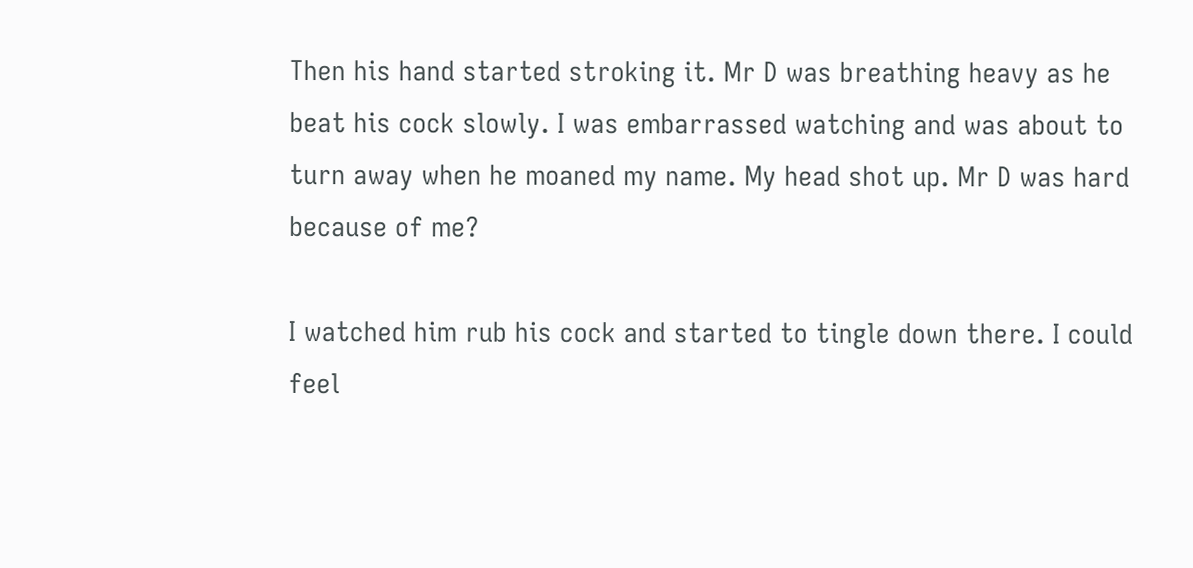Then his hand started stroking it. Mr D was breathing heavy as he beat his cock slowly. I was embarrassed watching and was about to turn away when he moaned my name. My head shot up. Mr D was hard because of me?

I watched him rub his cock and started to tingle down there. I could feel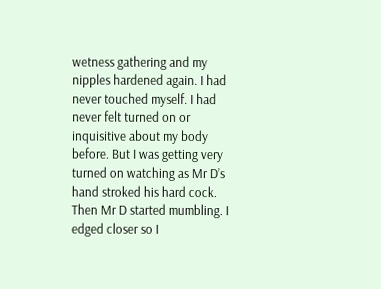wetness gathering and my nipples hardened again. I had never touched myself. I had never felt turned on or inquisitive about my body before. But I was getting very turned on watching as Mr D’s hand stroked his hard cock. Then Mr D started mumbling. I edged closer so I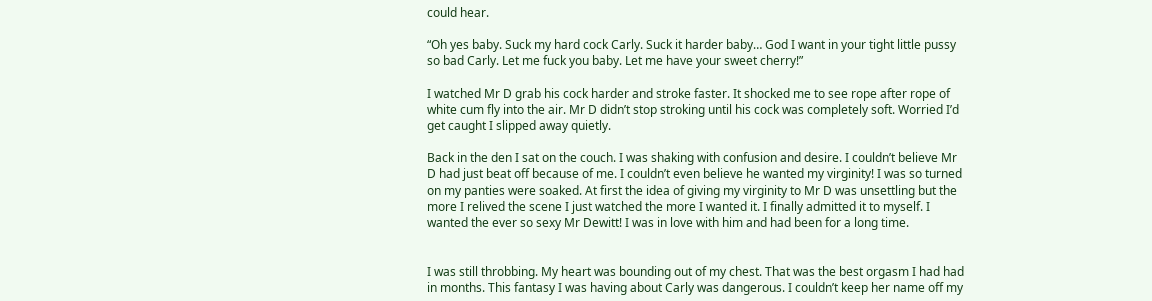could hear.

“Oh yes baby. Suck my hard cock Carly. Suck it harder baby… God I want in your tight little pussy so bad Carly. Let me fuck you baby. Let me have your sweet cherry!”

I watched Mr D grab his cock harder and stroke faster. It shocked me to see rope after rope of white cum fly into the air. Mr D didn’t stop stroking until his cock was completely soft. Worried I’d get caught I slipped away quietly.

Back in the den I sat on the couch. I was shaking with confusion and desire. I couldn’t believe Mr D had just beat off because of me. I couldn’t even believe he wanted my virginity! I was so turned on my panties were soaked. At first the idea of giving my virginity to Mr D was unsettling but the more I relived the scene I just watched the more I wanted it. I finally admitted it to myself. I wanted the ever so sexy Mr Dewitt! I was in love with him and had been for a long time.


I was still throbbing. My heart was bounding out of my chest. That was the best orgasm I had had in months. This fantasy I was having about Carly was dangerous. I couldn’t keep her name off my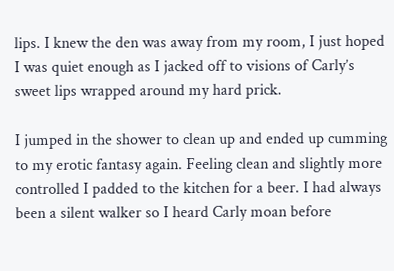lips. I knew the den was away from my room, I just hoped I was quiet enough as I jacked off to visions of Carly’s sweet lips wrapped around my hard prick.

I jumped in the shower to clean up and ended up cumming to my erotic fantasy again. Feeling clean and slightly more controlled I padded to the kitchen for a beer. I had always been a silent walker so I heard Carly moan before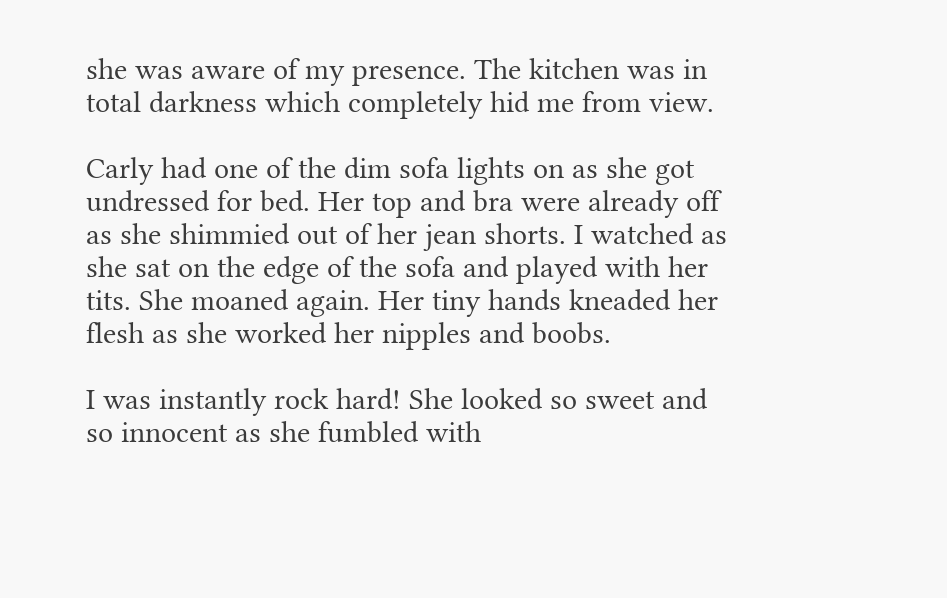she was aware of my presence. The kitchen was in total darkness which completely hid me from view.

Carly had one of the dim sofa lights on as she got undressed for bed. Her top and bra were already off as she shimmied out of her jean shorts. I watched as she sat on the edge of the sofa and played with her tits. She moaned again. Her tiny hands kneaded her flesh as she worked her nipples and boobs.

I was instantly rock hard! She looked so sweet and so innocent as she fumbled with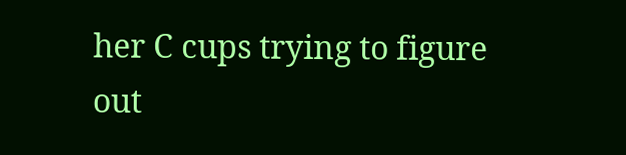her C cups trying to figure out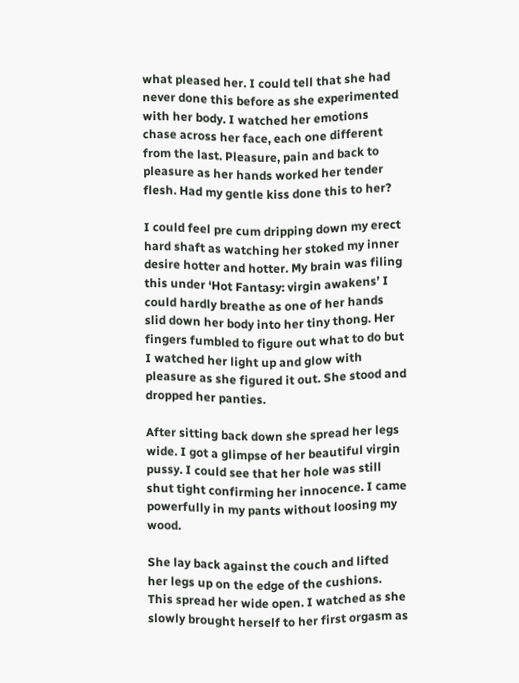what pleased her. I could tell that she had never done this before as she experimented with her body. I watched her emotions chase across her face, each one different from the last. Pleasure, pain and back to pleasure as her hands worked her tender flesh. Had my gentle kiss done this to her?

I could feel pre cum dripping down my erect hard shaft as watching her stoked my inner desire hotter and hotter. My brain was filing this under ‘Hot Fantasy: virgin awakens’ I could hardly breathe as one of her hands slid down her body into her tiny thong. Her fingers fumbled to figure out what to do but I watched her light up and glow with pleasure as she figured it out. She stood and dropped her panties.

After sitting back down she spread her legs wide. I got a glimpse of her beautiful virgin pussy. I could see that her hole was still shut tight confirming her innocence. I came powerfully in my pants without loosing my wood.

She lay back against the couch and lifted her legs up on the edge of the cushions. This spread her wide open. I watched as she slowly brought herself to her first orgasm as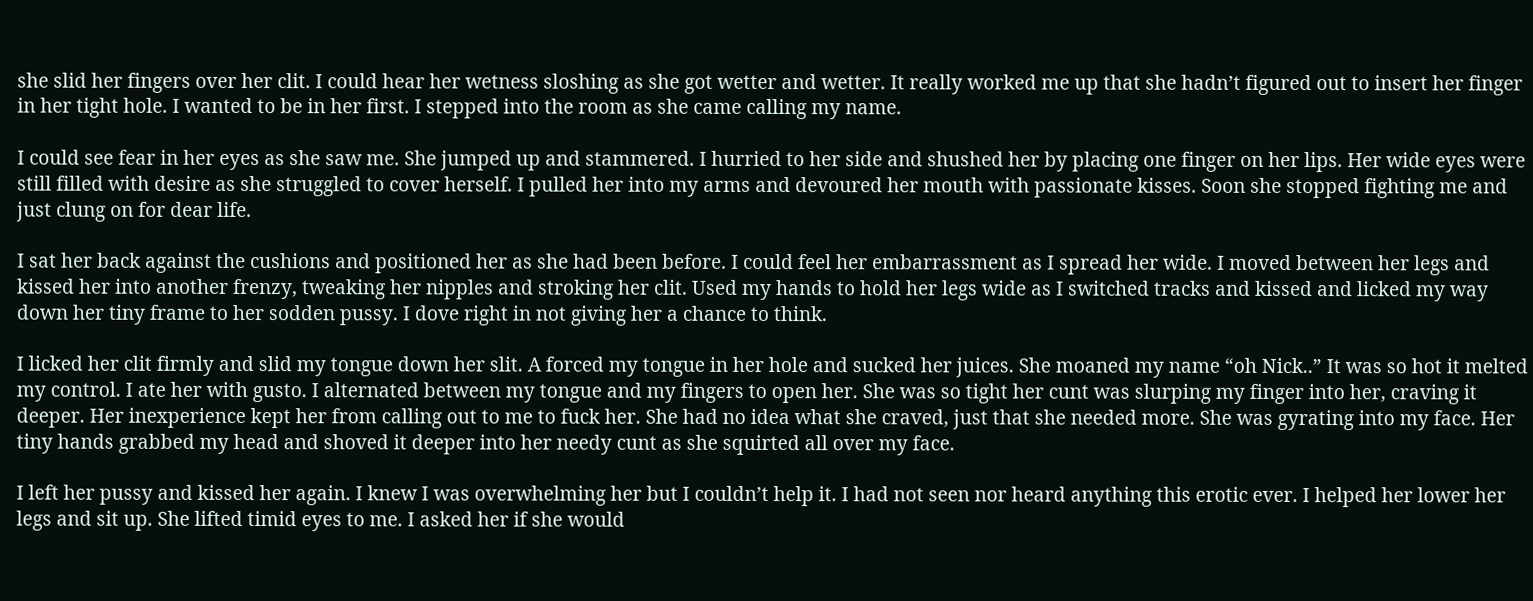she slid her fingers over her clit. I could hear her wetness sloshing as she got wetter and wetter. It really worked me up that she hadn’t figured out to insert her finger in her tight hole. I wanted to be in her first. I stepped into the room as she came calling my name.

I could see fear in her eyes as she saw me. She jumped up and stammered. I hurried to her side and shushed her by placing one finger on her lips. Her wide eyes were still filled with desire as she struggled to cover herself. I pulled her into my arms and devoured her mouth with passionate kisses. Soon she stopped fighting me and just clung on for dear life.

I sat her back against the cushions and positioned her as she had been before. I could feel her embarrassment as I spread her wide. I moved between her legs and kissed her into another frenzy, tweaking her nipples and stroking her clit. Used my hands to hold her legs wide as I switched tracks and kissed and licked my way down her tiny frame to her sodden pussy. I dove right in not giving her a chance to think.

I licked her clit firmly and slid my tongue down her slit. A forced my tongue in her hole and sucked her juices. She moaned my name “oh Nick..” It was so hot it melted my control. I ate her with gusto. I alternated between my tongue and my fingers to open her. She was so tight her cunt was slurping my finger into her, craving it deeper. Her inexperience kept her from calling out to me to fuck her. She had no idea what she craved, just that she needed more. She was gyrating into my face. Her tiny hands grabbed my head and shoved it deeper into her needy cunt as she squirted all over my face.

I left her pussy and kissed her again. I knew I was overwhelming her but I couldn’t help it. I had not seen nor heard anything this erotic ever. I helped her lower her legs and sit up. She lifted timid eyes to me. I asked her if she would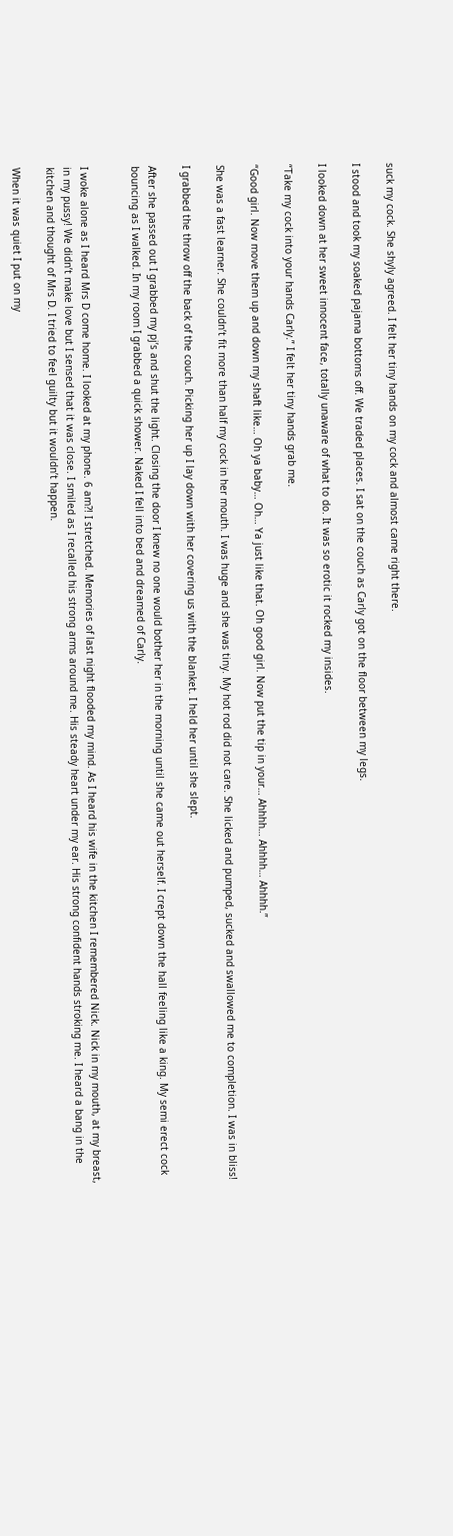suck my cock. She shyly agreed. I felt her tiny hands on my cock and almost came right there.

I stood and took my soaked pajama bottoms off. We traded places. I sat on the couch as Carly got on the floor between my legs.

I looked down at her sweet innocent face, totally unaware of what to do. It was so erotic it rocked my insides.

“Take my cock into your hands Carly.” I felt her tiny hands grab me.

“Good girl. Now move them up and down my shaft like… Oh ya baby… Oh… Ya just like that. Oh good girl. Now put the tip in your… Ahhhh… Ahhhh… Ahhhh.”

She was a fast learner. She couldn’t fit more than half my cock in her mouth. I was huge and she was tiny. My hot rod did not care. She licked and pumped, sucked and swallowed me to completion. I was in bliss!

I grabbed the throw off the back of the couch. Picking her up I lay down with her covering us with the blanket. I held her until she slept.

After she passed out I grabbed my pj’s and shut the light. Closing the door I knew no one would bother her in the morning until she came out herself. I crept down the hall feeling like a king. My semi erect cock bouncing as I walked. In my room I grabbed a quick shower. Naked I fell into bed and dreamed of Carly.


I woke alone as I heard Mrs D come home. I looked at my phone. 6 am?! I stretched. Memories of last night flooded my mind. As I heard his wife in the kitchen I remembered Nick. Nick in my mouth, at my breast, in my pussy! We didn’t make love but I sensed that it was close. I smiled as I recalled his strong arms around me. His steady heart under my ear. His strong confident hands stroking me. I heard a bang in the kitchen and thought of Mrs D. I tried to feel guilty but it wouldn’t happen.

When it was quiet I put on my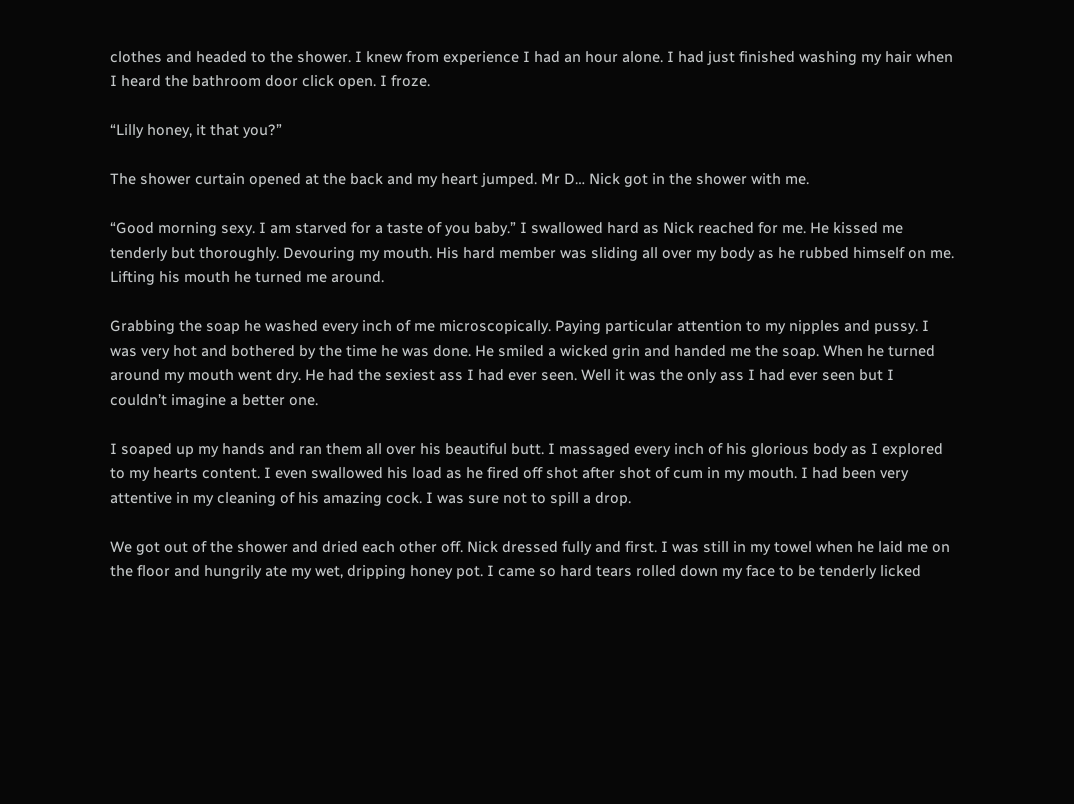clothes and headed to the shower. I knew from experience I had an hour alone. I had just finished washing my hair when I heard the bathroom door click open. I froze.

“Lilly honey, it that you?”

The shower curtain opened at the back and my heart jumped. Mr D… Nick got in the shower with me.

“Good morning sexy. I am starved for a taste of you baby.” I swallowed hard as Nick reached for me. He kissed me tenderly but thoroughly. Devouring my mouth. His hard member was sliding all over my body as he rubbed himself on me. Lifting his mouth he turned me around.

Grabbing the soap he washed every inch of me microscopically. Paying particular attention to my nipples and pussy. I was very hot and bothered by the time he was done. He smiled a wicked grin and handed me the soap. When he turned around my mouth went dry. He had the sexiest ass I had ever seen. Well it was the only ass I had ever seen but I couldn’t imagine a better one.

I soaped up my hands and ran them all over his beautiful butt. I massaged every inch of his glorious body as I explored to my hearts content. I even swallowed his load as he fired off shot after shot of cum in my mouth. I had been very attentive in my cleaning of his amazing cock. I was sure not to spill a drop.

We got out of the shower and dried each other off. Nick dressed fully and first. I was still in my towel when he laid me on the floor and hungrily ate my wet, dripping honey pot. I came so hard tears rolled down my face to be tenderly licked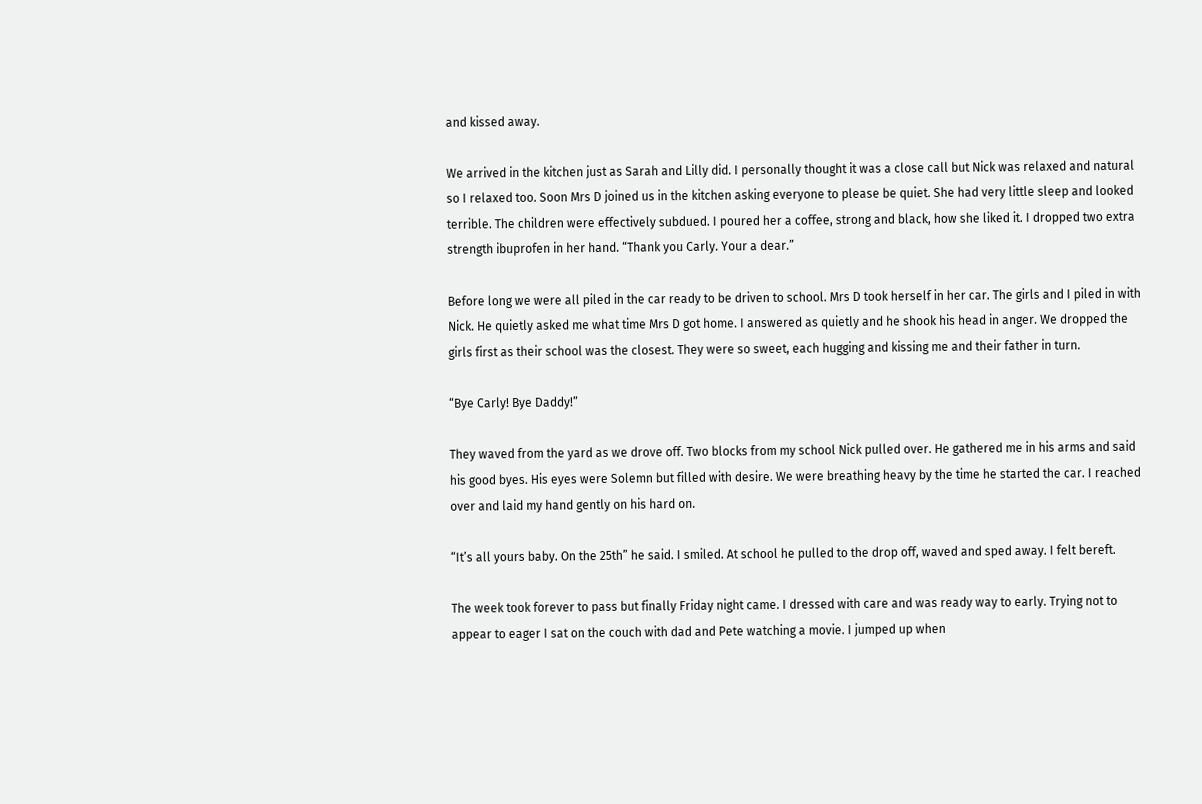and kissed away.

We arrived in the kitchen just as Sarah and Lilly did. I personally thought it was a close call but Nick was relaxed and natural so I relaxed too. Soon Mrs D joined us in the kitchen asking everyone to please be quiet. She had very little sleep and looked terrible. The children were effectively subdued. I poured her a coffee, strong and black, how she liked it. I dropped two extra strength ibuprofen in her hand. “Thank you Carly. Your a dear.”

Before long we were all piled in the car ready to be driven to school. Mrs D took herself in her car. The girls and I piled in with Nick. He quietly asked me what time Mrs D got home. I answered as quietly and he shook his head in anger. We dropped the girls first as their school was the closest. They were so sweet, each hugging and kissing me and their father in turn.

“Bye Carly! Bye Daddy!”

They waved from the yard as we drove off. Two blocks from my school Nick pulled over. He gathered me in his arms and said his good byes. His eyes were Solemn but filled with desire. We were breathing heavy by the time he started the car. I reached over and laid my hand gently on his hard on.

“It’s all yours baby. On the 25th” he said. I smiled. At school he pulled to the drop off, waved and sped away. I felt bereft.

The week took forever to pass but finally Friday night came. I dressed with care and was ready way to early. Trying not to appear to eager I sat on the couch with dad and Pete watching a movie. I jumped up when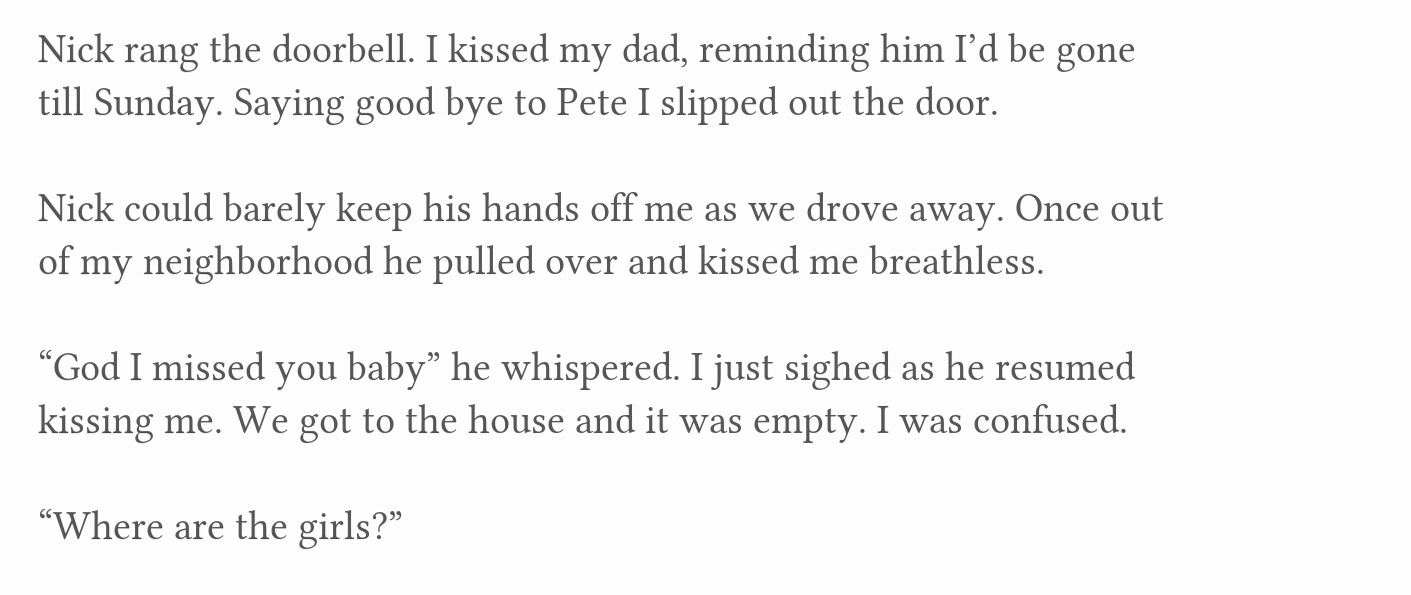Nick rang the doorbell. I kissed my dad, reminding him I’d be gone till Sunday. Saying good bye to Pete I slipped out the door.

Nick could barely keep his hands off me as we drove away. Once out of my neighborhood he pulled over and kissed me breathless.

“God I missed you baby” he whispered. I just sighed as he resumed kissing me. We got to the house and it was empty. I was confused.

“Where are the girls?”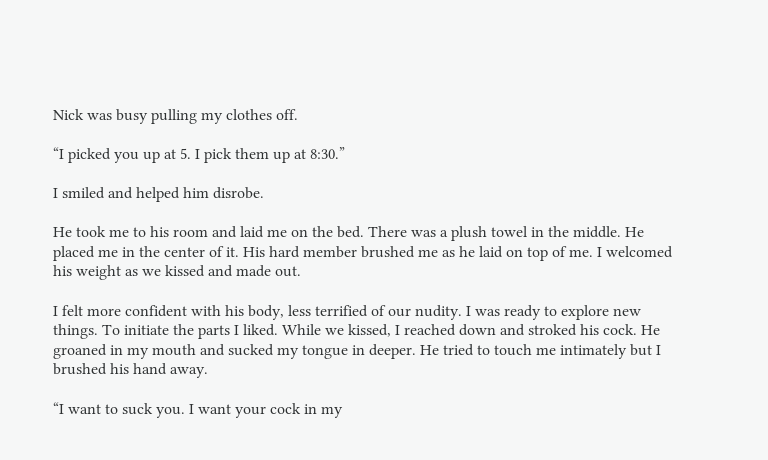Nick was busy pulling my clothes off.

“I picked you up at 5. I pick them up at 8:30.”

I smiled and helped him disrobe.

He took me to his room and laid me on the bed. There was a plush towel in the middle. He placed me in the center of it. His hard member brushed me as he laid on top of me. I welcomed his weight as we kissed and made out.

I felt more confident with his body, less terrified of our nudity. I was ready to explore new things. To initiate the parts I liked. While we kissed, I reached down and stroked his cock. He groaned in my mouth and sucked my tongue in deeper. He tried to touch me intimately but I brushed his hand away.

“I want to suck you. I want your cock in my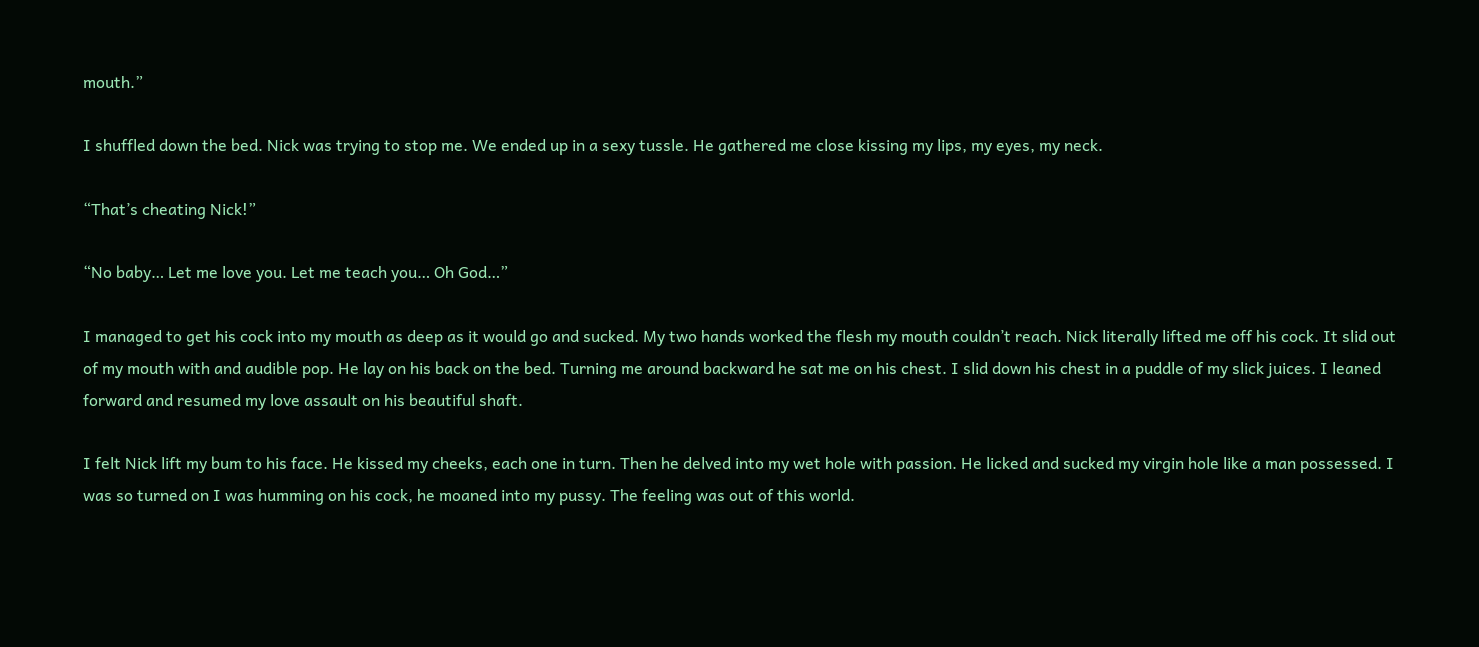mouth.”

I shuffled down the bed. Nick was trying to stop me. We ended up in a sexy tussle. He gathered me close kissing my lips, my eyes, my neck.

“That’s cheating Nick!”

“No baby… Let me love you. Let me teach you… Oh God…”

I managed to get his cock into my mouth as deep as it would go and sucked. My two hands worked the flesh my mouth couldn’t reach. Nick literally lifted me off his cock. It slid out of my mouth with and audible pop. He lay on his back on the bed. Turning me around backward he sat me on his chest. I slid down his chest in a puddle of my slick juices. I leaned forward and resumed my love assault on his beautiful shaft.

I felt Nick lift my bum to his face. He kissed my cheeks, each one in turn. Then he delved into my wet hole with passion. He licked and sucked my virgin hole like a man possessed. I was so turned on I was humming on his cock, he moaned into my pussy. The feeling was out of this world.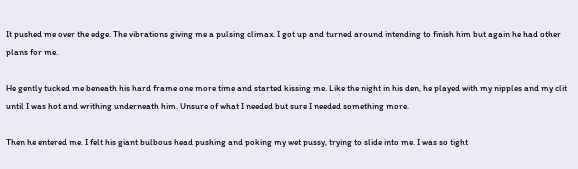It pushed me over the edge. The vibrations giving me a pulsing climax. I got up and turned around intending to finish him but again he had other plans for me.

He gently tucked me beneath his hard frame one more time and started kissing me. Like the night in his den, he played with my nipples and my clit until I was hot and writhing underneath him. Unsure of what I needed but sure I needed something more.

Then he entered me. I felt his giant bulbous head pushing and poking my wet pussy, trying to slide into me. I was so tight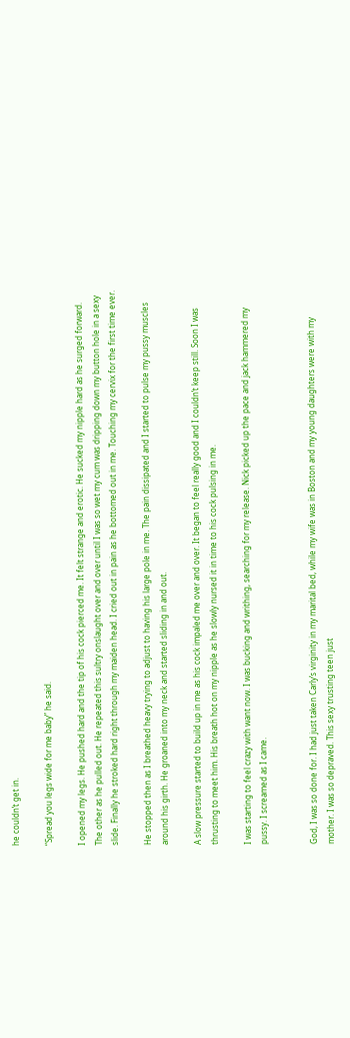he couldn’t get in.

“Spread you legs wide for me baby” he said.

I opened my legs. He pushed hard and the tip of his cock pierced me. It felt strange and erotic. He sucked my nipple hard as he surged forward. The other as he pulled out. He repeated this sultry onslaught over and over until I was so wet my cum was dripping down my button hole in a sexy slide. Finally he stroked hard right through my maiden head. I cried out in pain as he bottomed out in me. Touching my cervix for the first time ever.

He stopped then as I breathed heavy trying to adjust to having his large pole in me. The pain dissipated and I started to pulse my pussy muscles around his girth. He groaned into my neck and started sliding in and out.

A slow pressure started to build up in me as his cock impaled me over and over. It began to feel really good and I couldn’t keep still. Soon I was thrusting to meet him. His breath hot on my nipple as he slowly nursed it in time to his cock pulsing in me.

I was starting to feel crazy with want now. I was bucking and writhing, searching for my release. Nick picked up the pace and jack hammered my pussy. I screamed as I came.


God, I was so done for. I had just taken Carly’s virginity in my marital bed, while my wife was in Boston and my young daughters were with my mother. I was so depraved. This sexy trusting teen just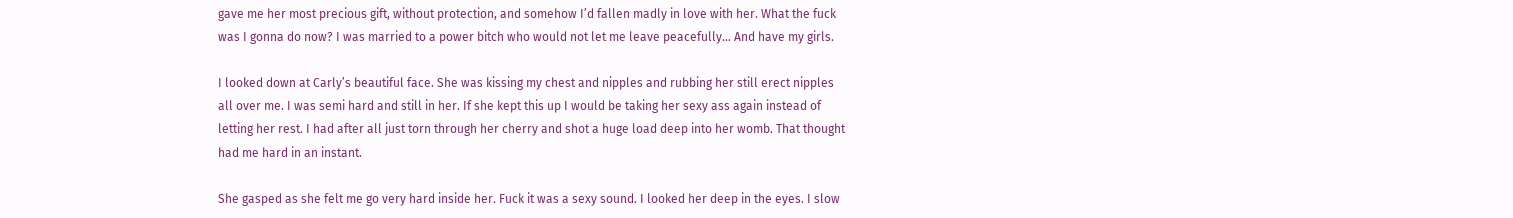gave me her most precious gift, without protection, and somehow I’d fallen madly in love with her. What the fuck was I gonna do now? I was married to a power bitch who would not let me leave peacefully… And have my girls.

I looked down at Carly’s beautiful face. She was kissing my chest and nipples and rubbing her still erect nipples all over me. I was semi hard and still in her. If she kept this up I would be taking her sexy ass again instead of letting her rest. I had after all just torn through her cherry and shot a huge load deep into her womb. That thought had me hard in an instant.

She gasped as she felt me go very hard inside her. Fuck it was a sexy sound. I looked her deep in the eyes. I slow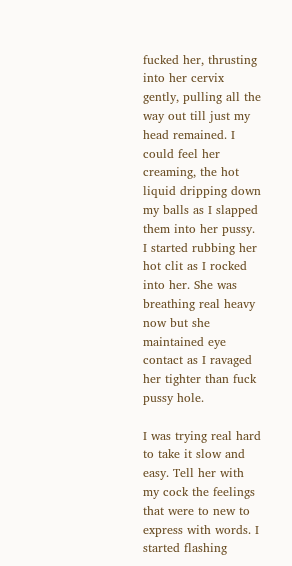fucked her, thrusting into her cervix gently, pulling all the way out till just my head remained. I could feel her creaming, the hot liquid dripping down my balls as I slapped them into her pussy. I started rubbing her hot clit as I rocked into her. She was breathing real heavy now but she maintained eye contact as I ravaged her tighter than fuck pussy hole.

I was trying real hard to take it slow and easy. Tell her with my cock the feelings that were to new to express with words. I started flashing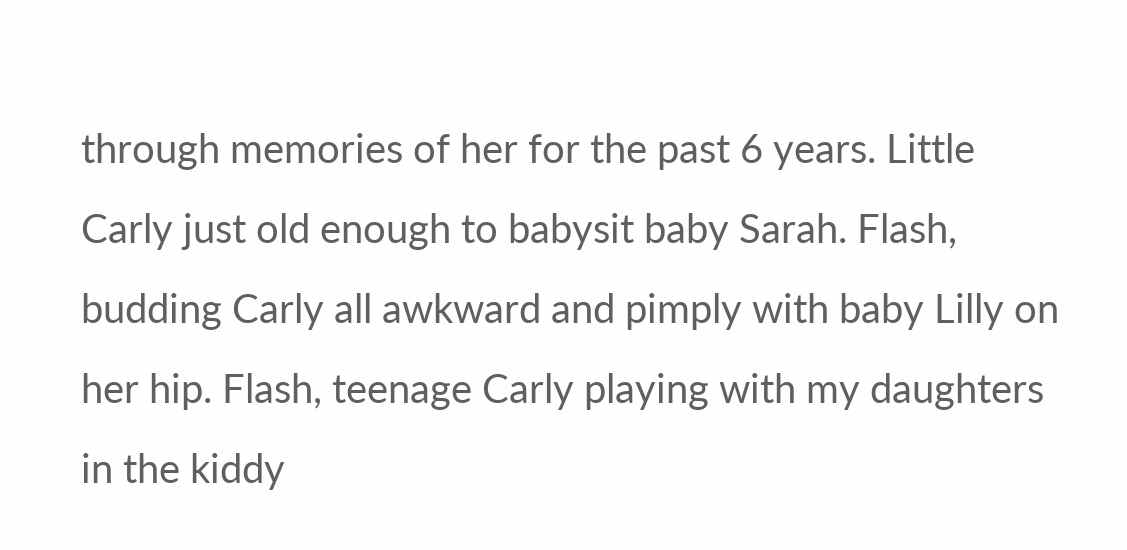through memories of her for the past 6 years. Little Carly just old enough to babysit baby Sarah. Flash, budding Carly all awkward and pimply with baby Lilly on her hip. Flash, teenage Carly playing with my daughters in the kiddy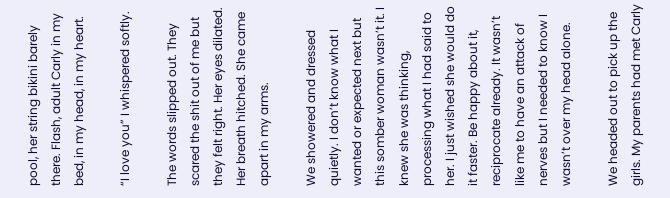pool, her string bikini barely there. Flash, adult Carly in my bed, in my head, in my heart.

“I love you” I whispered softly.

The words slipped out. They scared the shit out of me but they felt right. Her eyes dilated. Her breath hitched. She came apart in my arms.

We showered and dressed quietly. I don’t know what I wanted or expected next but this somber woman wasn’t it. I knew she was thinking, processing what I had said to her. I just wished she would do it faster. Be happy about it, reciprocate already. It wasn’t like me to have an attack of nerves but I needed to know I wasn’t over my head alone.

We headed out to pick up the girls. My parents had met Carly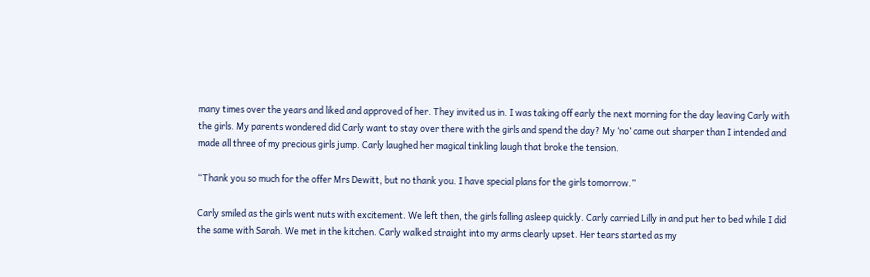many times over the years and liked and approved of her. They invited us in. I was taking off early the next morning for the day leaving Carly with the girls. My parents wondered did Carly want to stay over there with the girls and spend the day? My ‘no’ came out sharper than I intended and made all three of my precious girls jump. Carly laughed her magical tinkling laugh that broke the tension.

“Thank you so much for the offer Mrs Dewitt, but no thank you. I have special plans for the girls tomorrow.”

Carly smiled as the girls went nuts with excitement. We left then, the girls falling asleep quickly. Carly carried Lilly in and put her to bed while I did the same with Sarah. We met in the kitchen. Carly walked straight into my arms clearly upset. Her tears started as my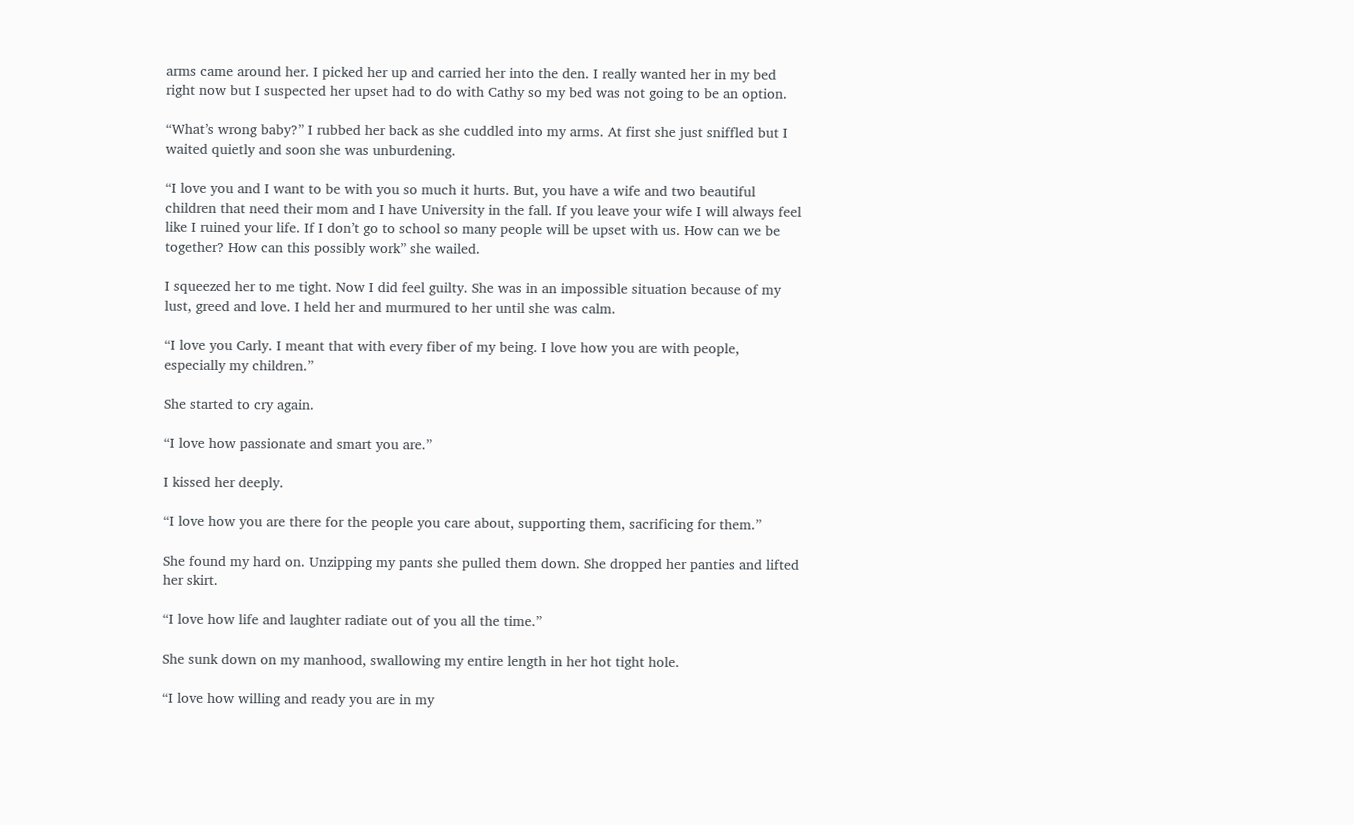arms came around her. I picked her up and carried her into the den. I really wanted her in my bed right now but I suspected her upset had to do with Cathy so my bed was not going to be an option.

“What’s wrong baby?” I rubbed her back as she cuddled into my arms. At first she just sniffled but I waited quietly and soon she was unburdening.

“I love you and I want to be with you so much it hurts. But, you have a wife and two beautiful children that need their mom and I have University in the fall. If you leave your wife I will always feel like I ruined your life. If I don’t go to school so many people will be upset with us. How can we be together? How can this possibly work” she wailed.

I squeezed her to me tight. Now I did feel guilty. She was in an impossible situation because of my lust, greed and love. I held her and murmured to her until she was calm.

“I love you Carly. I meant that with every fiber of my being. I love how you are with people, especially my children.”

She started to cry again.

“I love how passionate and smart you are.”

I kissed her deeply.

“I love how you are there for the people you care about, supporting them, sacrificing for them.”

She found my hard on. Unzipping my pants she pulled them down. She dropped her panties and lifted her skirt.

“I love how life and laughter radiate out of you all the time.”

She sunk down on my manhood, swallowing my entire length in her hot tight hole.

“I love how willing and ready you are in my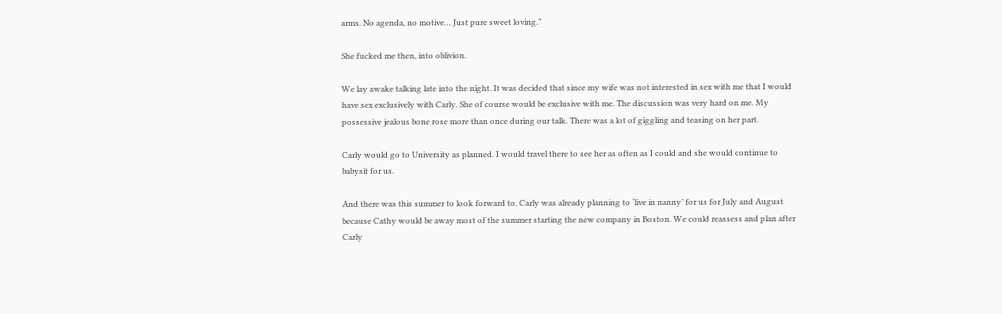arms. No agenda, no motive… Just pure sweet loving.”

She fucked me then, into oblivion.

We lay awake talking late into the night. It was decided that since my wife was not interested in sex with me that I would have sex exclusively with Carly. She of course would be exclusive with me. The discussion was very hard on me. My possessive jealous bone rose more than once during our talk. There was a lot of giggling and teasing on her part.

Carly would go to University as planned. I would travel there to see her as often as I could and she would continue to babysit for us.

And there was this summer to look forward to. Carly was already planning to ‘live in nanny’ for us for July and August because Cathy would be away most of the summer starting the new company in Boston. We could reassess and plan after Carly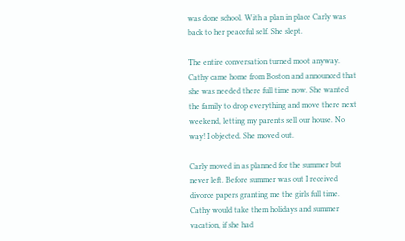was done school. With a plan in place Carly was back to her peaceful self. She slept.

The entire conversation turned moot anyway. Cathy came home from Boston and announced that she was needed there full time now. She wanted the family to drop everything and move there next weekend, letting my parents sell our house. No way! I objected. She moved out.

Carly moved in as planned for the summer but never left. Before summer was out I received divorce papers granting me the girls full time. Cathy would take them holidays and summer vacation, if she had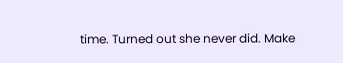time. Turned out she never did. Make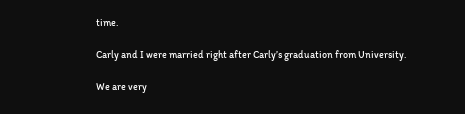time.

Carly and I were married right after Carly’s graduation from University.

We are very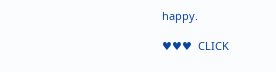happy.

♥♥♥  CLICK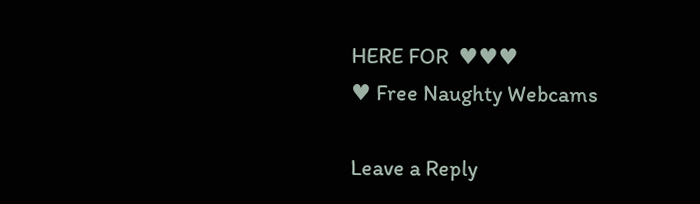HERE FOR  ♥♥♥
♥ Free Naughty Webcams

Leave a Reply